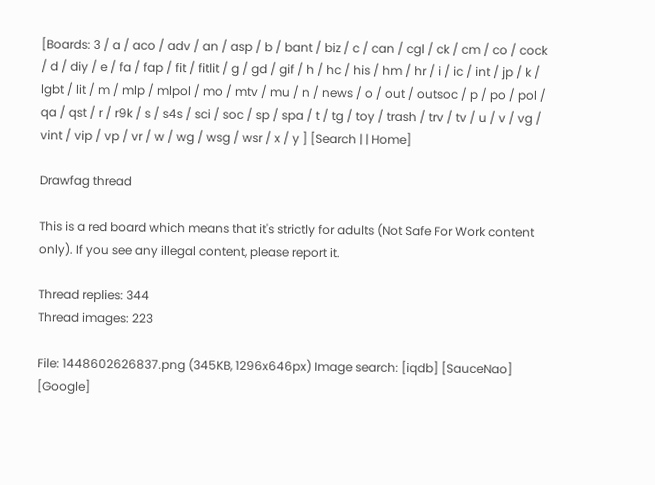[Boards: 3 / a / aco / adv / an / asp / b / bant / biz / c / can / cgl / ck / cm / co / cock / d / diy / e / fa / fap / fit / fitlit / g / gd / gif / h / hc / his / hm / hr / i / ic / int / jp / k / lgbt / lit / m / mlp / mlpol / mo / mtv / mu / n / news / o / out / outsoc / p / po / pol / qa / qst / r / r9k / s / s4s / sci / soc / sp / spa / t / tg / toy / trash / trv / tv / u / v / vg / vint / vip / vp / vr / w / wg / wsg / wsr / x / y ] [Search | | Home]

Drawfag thread

This is a red board which means that it's strictly for adults (Not Safe For Work content only). If you see any illegal content, please report it.

Thread replies: 344
Thread images: 223

File: 1448602626837.png (345KB, 1296x646px) Image search: [iqdb] [SauceNao] [Google]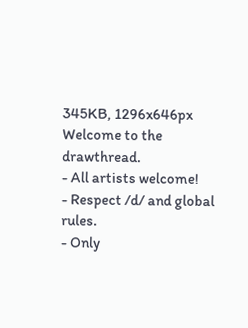345KB, 1296x646px
Welcome to the drawthread.
- All artists welcome!
- Respect /d/ and global rules.
- Only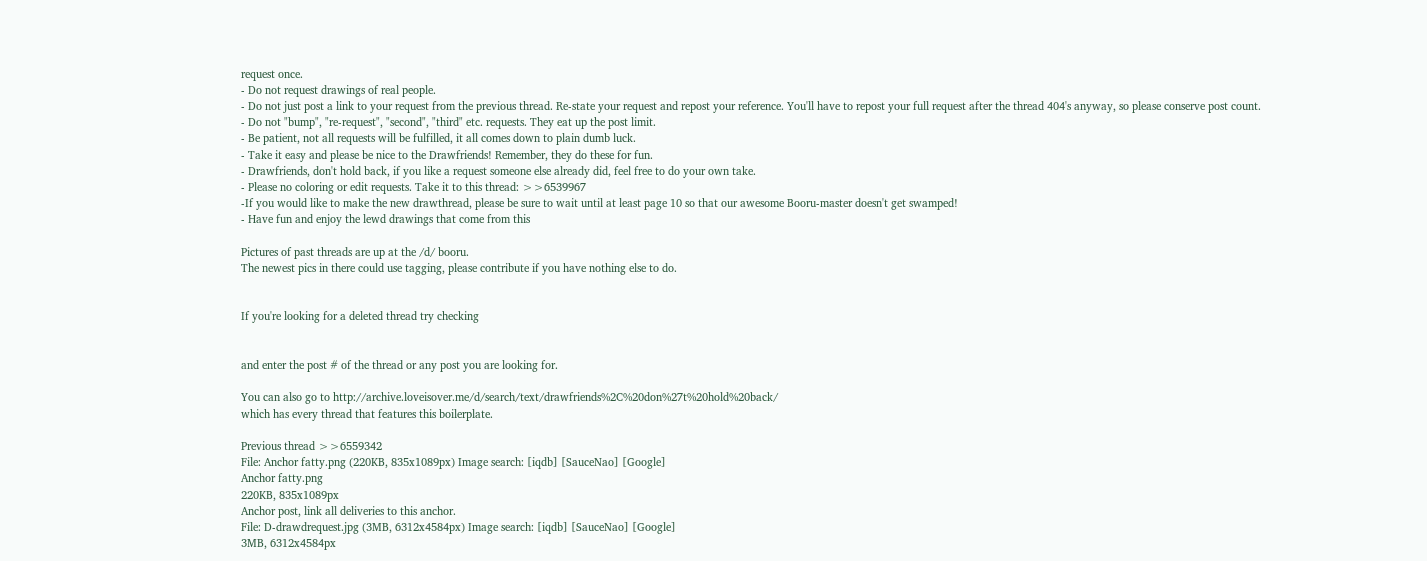request once.
- Do not request drawings of real people.
- Do not just post a link to your request from the previous thread. Re-state your request and repost your reference. You'll have to repost your full request after the thread 404's anyway, so please conserve post count.
- Do not "bump", "re-request", "second", "third" etc. requests. They eat up the post limit.
- Be patient, not all requests will be fulfilled, it all comes down to plain dumb luck.
- Take it easy and please be nice to the Drawfriends! Remember, they do these for fun.
- Drawfriends, don't hold back, if you like a request someone else already did, feel free to do your own take.
- Please no coloring or edit requests. Take it to this thread: >>6539967
-If you would like to make the new drawthread, please be sure to wait until at least page 10 so that our awesome Booru-master doesn't get swamped!
- Have fun and enjoy the lewd drawings that come from this

Pictures of past threads are up at the /d/ booru.
The newest pics in there could use tagging, please contribute if you have nothing else to do.


If you're looking for a deleted thread try checking


and enter the post # of the thread or any post you are looking for.

You can also go to http://archive.loveisover.me/d/search/text/drawfriends%2C%20don%27t%20hold%20back/
which has every thread that features this boilerplate.

Previous thread >>6559342
File: Anchor fatty.png (220KB, 835x1089px) Image search: [iqdb] [SauceNao] [Google]
Anchor fatty.png
220KB, 835x1089px
Anchor post, link all deliveries to this anchor.
File: D-drawdrequest.jpg (3MB, 6312x4584px) Image search: [iqdb] [SauceNao] [Google]
3MB, 6312x4584px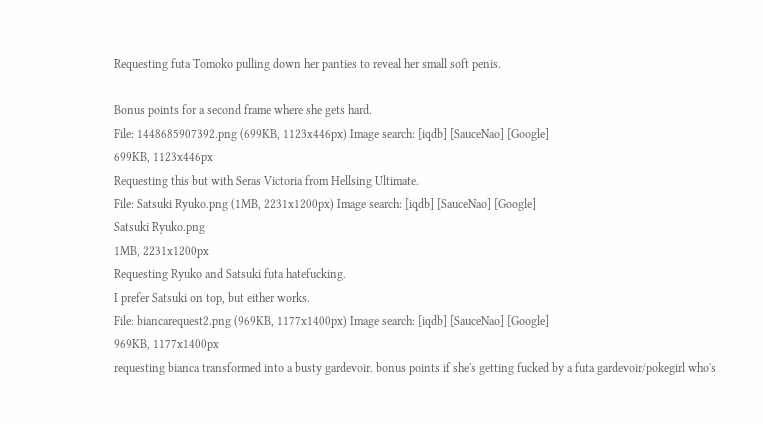Requesting futa Tomoko pulling down her panties to reveal her small soft penis.

Bonus points for a second frame where she gets hard.
File: 1448685907392.png (699KB, 1123x446px) Image search: [iqdb] [SauceNao] [Google]
699KB, 1123x446px
Requesting this but with Seras Victoria from Hellsing Ultimate.
File: Satsuki Ryuko.png (1MB, 2231x1200px) Image search: [iqdb] [SauceNao] [Google]
Satsuki Ryuko.png
1MB, 2231x1200px
Requesting Ryuko and Satsuki futa hatefucking.
I prefer Satsuki on top, but either works.
File: biancarequest2.png (969KB, 1177x1400px) Image search: [iqdb] [SauceNao] [Google]
969KB, 1177x1400px
requesting bianca transformed into a busty gardevoir. bonus points if she's getting fucked by a futa gardevoir/pokegirl who's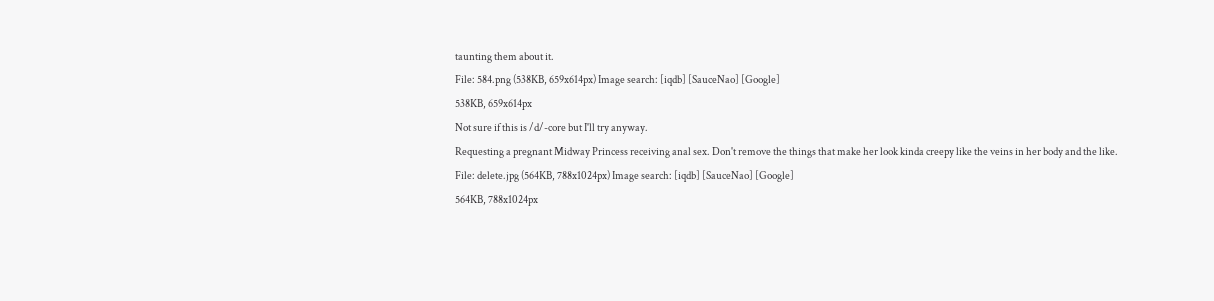taunting them about it.
File: 584.png (538KB, 659x614px) Image search: [iqdb] [SauceNao] [Google]
538KB, 659x614px
Not sure if this is /d/-core but I'll try anyway.
Requesting a pregnant Midway Princess receiving anal sex. Don't remove the things that make her look kinda creepy like the veins in her body and the like.
File: delete.jpg (564KB, 788x1024px) Image search: [iqdb] [SauceNao] [Google]
564KB, 788x1024px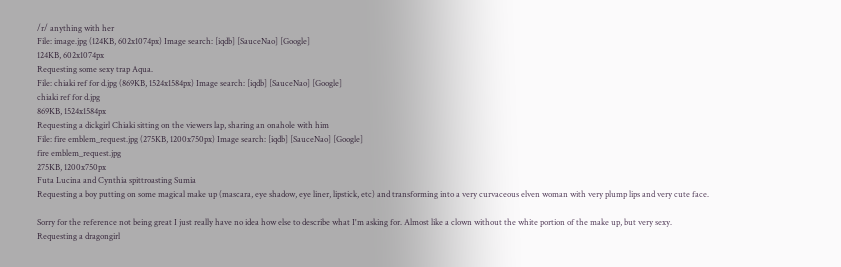/r/ anything with her
File: image.jpg (124KB, 602x1074px) Image search: [iqdb] [SauceNao] [Google]
124KB, 602x1074px
Requesting some sexy trap Aqua.
File: chiaki ref for d.jpg (869KB, 1524x1584px) Image search: [iqdb] [SauceNao] [Google]
chiaki ref for d.jpg
869KB, 1524x1584px
Requesting a dickgirl Chiaki sitting on the viewers lap, sharing an onahole with him
File: fire emblem_request.jpg (275KB, 1200x750px) Image search: [iqdb] [SauceNao] [Google]
fire emblem_request.jpg
275KB, 1200x750px
Futa Lucina and Cynthia spittroasting Sumia
Requesting a boy putting on some magical make up (mascara, eye shadow, eye liner, lipstick, etc) and transforming into a very curvaceous elven woman with very plump lips and very cute face.

Sorry for the reference not being great I just really have no idea how else to describe what I'm asking for. Almost like a clown without the white portion of the make up, but very sexy.
Requesting a dragongirl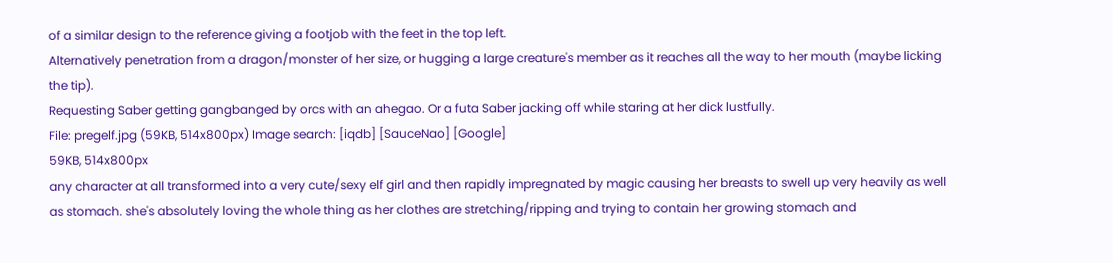of a similar design to the reference giving a footjob with the feet in the top left.
Alternatively penetration from a dragon/monster of her size, or hugging a large creature's member as it reaches all the way to her mouth (maybe licking the tip).
Requesting Saber getting gangbanged by orcs with an ahegao. Or a futa Saber jacking off while staring at her dick lustfully.
File: pregelf.jpg (59KB, 514x800px) Image search: [iqdb] [SauceNao] [Google]
59KB, 514x800px
any character at all transformed into a very cute/sexy elf girl and then rapidly impregnated by magic causing her breasts to swell up very heavily as well as stomach. she's absolutely loving the whole thing as her clothes are stretching/ripping and trying to contain her growing stomach and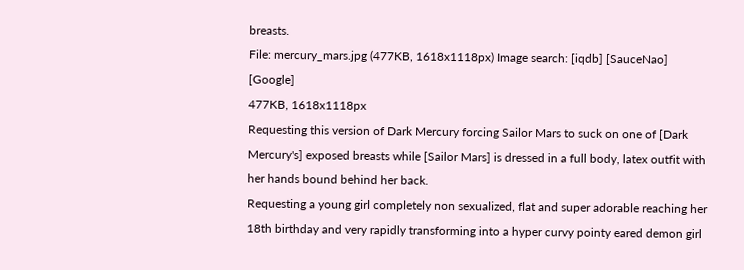breasts.
File: mercury_mars.jpg (477KB, 1618x1118px) Image search: [iqdb] [SauceNao] [Google]
477KB, 1618x1118px
Requesting this version of Dark Mercury forcing Sailor Mars to suck on one of [Dark Mercury's] exposed breasts while [Sailor Mars] is dressed in a full body, latex outfit with her hands bound behind her back.
Requesting a young girl completely non sexualized, flat and super adorable reaching her 18th birthday and very rapidly transforming into a hyper curvy pointy eared demon girl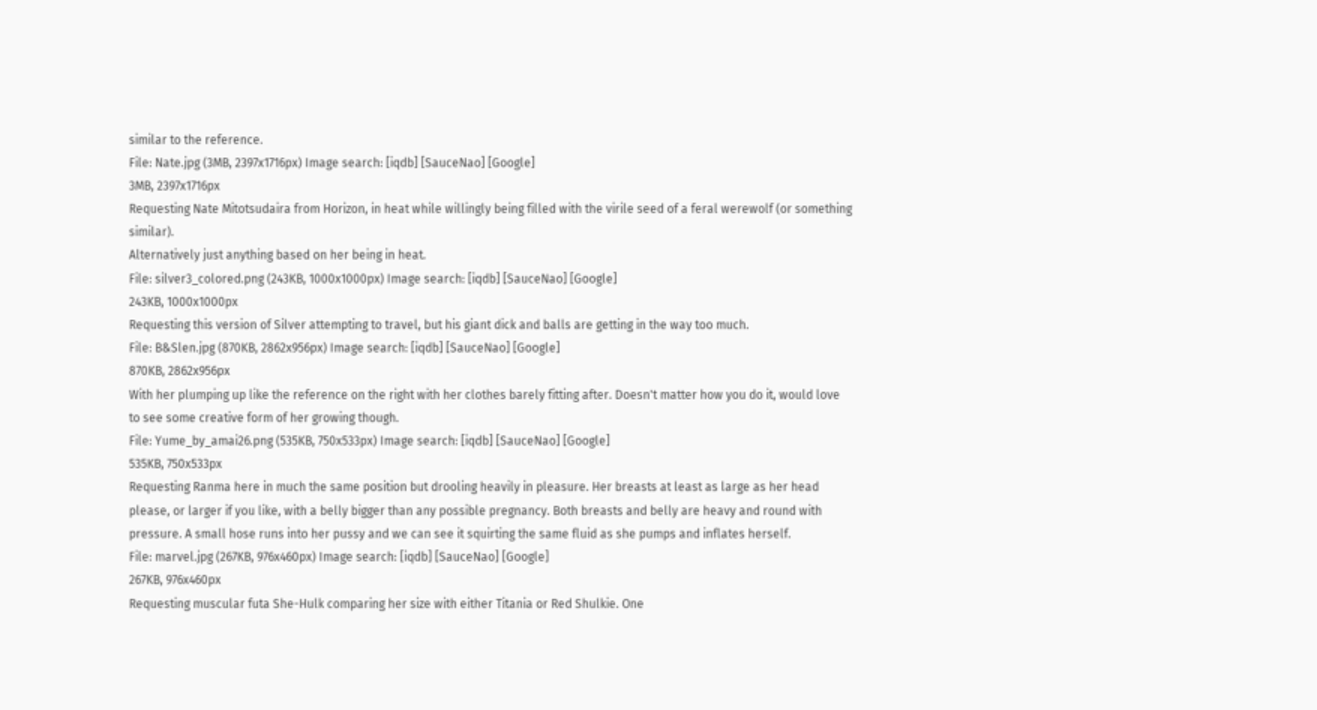similar to the reference.
File: Nate.jpg (3MB, 2397x1716px) Image search: [iqdb] [SauceNao] [Google]
3MB, 2397x1716px
Requesting Nate Mitotsudaira from Horizon, in heat while willingly being filled with the virile seed of a feral werewolf (or something similar).
Alternatively just anything based on her being in heat.
File: silver3_colored.png (243KB, 1000x1000px) Image search: [iqdb] [SauceNao] [Google]
243KB, 1000x1000px
Requesting this version of Silver attempting to travel, but his giant dick and balls are getting in the way too much.
File: B&Slen.jpg (870KB, 2862x956px) Image search: [iqdb] [SauceNao] [Google]
870KB, 2862x956px
With her plumping up like the reference on the right with her clothes barely fitting after. Doesn't matter how you do it, would love to see some creative form of her growing though.
File: Yume_by_amai26.png (535KB, 750x533px) Image search: [iqdb] [SauceNao] [Google]
535KB, 750x533px
Requesting Ranma here in much the same position but drooling heavily in pleasure. Her breasts at least as large as her head please, or larger if you like, with a belly bigger than any possible pregnancy. Both breasts and belly are heavy and round with pressure. A small hose runs into her pussy and we can see it squirting the same fluid as she pumps and inflates herself.
File: marvel.jpg (267KB, 976x460px) Image search: [iqdb] [SauceNao] [Google]
267KB, 976x460px
Requesting muscular futa She-Hulk comparing her size with either Titania or Red Shulkie. One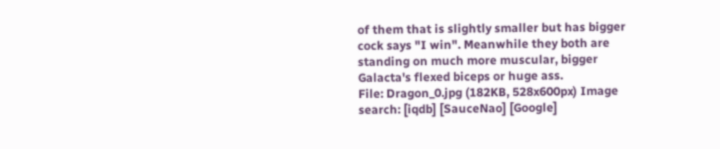of them that is slightly smaller but has bigger cock says "I win". Meanwhile they both are standing on much more muscular, bigger Galacta's flexed biceps or huge ass.
File: Dragon_0.jpg (182KB, 528x600px) Image search: [iqdb] [SauceNao] [Google]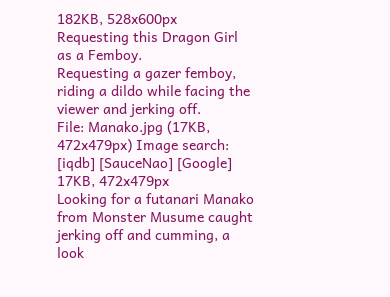182KB, 528x600px
Requesting this Dragon Girl as a Femboy.
Requesting a gazer femboy, riding a dildo while facing the viewer and jerking off.
File: Manako.jpg (17KB, 472x479px) Image search: [iqdb] [SauceNao] [Google]
17KB, 472x479px
Looking for a futanari Manako from Monster Musume caught jerking off and cumming, a look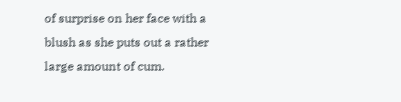of surprise on her face with a blush as she puts out a rather large amount of cum.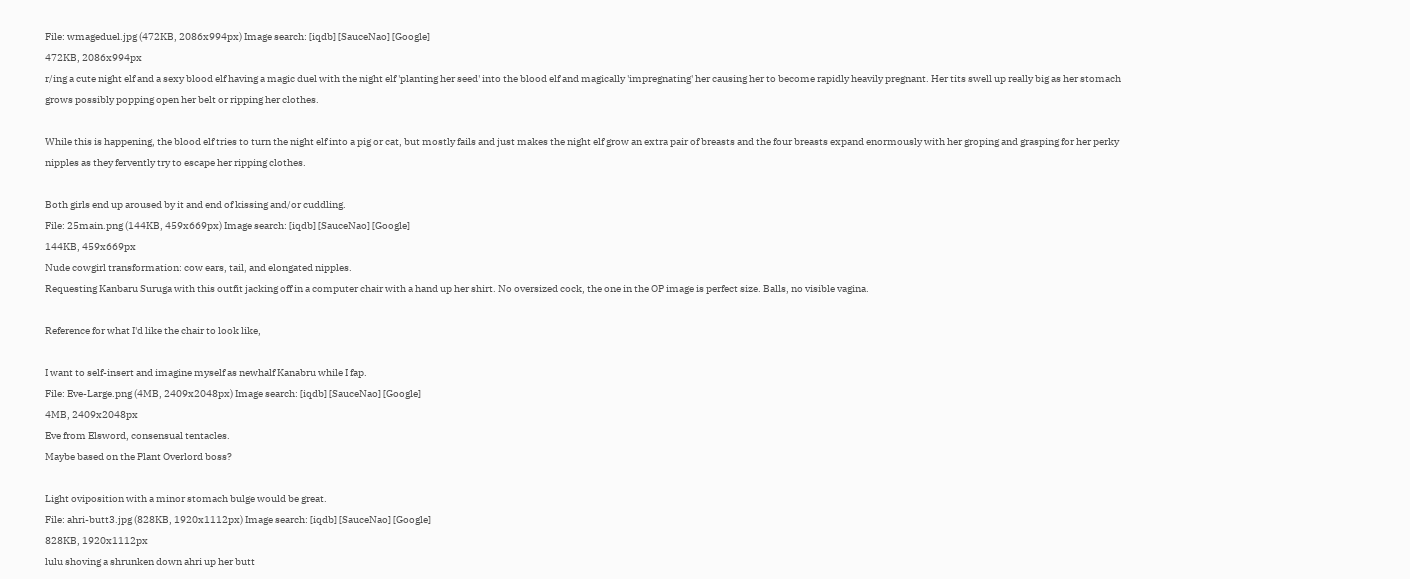File: wmageduel.jpg (472KB, 2086x994px) Image search: [iqdb] [SauceNao] [Google]
472KB, 2086x994px
r/ing a cute night elf and a sexy blood elf having a magic duel with the night elf 'planting her seed' into the blood elf and magically 'impregnating' her causing her to become rapidly heavily pregnant. Her tits swell up really big as her stomach grows possibly popping open her belt or ripping her clothes.

While this is happening, the blood elf tries to turn the night elf into a pig or cat, but mostly fails and just makes the night elf grow an extra pair of breasts and the four breasts expand enormously with her groping and grasping for her perky nipples as they fervently try to escape her ripping clothes.

Both girls end up aroused by it and end of kissing and/or cuddling.
File: 25main.png (144KB, 459x669px) Image search: [iqdb] [SauceNao] [Google]
144KB, 459x669px
Nude cowgirl transformation: cow ears, tail, and elongated nipples.
Requesting Kanbaru Suruga with this outfit jacking off in a computer chair with a hand up her shirt. No oversized cock, the one in the OP image is perfect size. Balls, no visible vagina.

Reference for what I'd like the chair to look like,

I want to self-insert and imagine myself as newhalf Kanabru while I fap.
File: Eve-Large.png (4MB, 2409x2048px) Image search: [iqdb] [SauceNao] [Google]
4MB, 2409x2048px
Eve from Elsword, consensual tentacles.
Maybe based on the Plant Overlord boss?

Light oviposition with a minor stomach bulge would be great.
File: ahri-butt3.jpg (828KB, 1920x1112px) Image search: [iqdb] [SauceNao] [Google]
828KB, 1920x1112px
lulu shoving a shrunken down ahri up her butt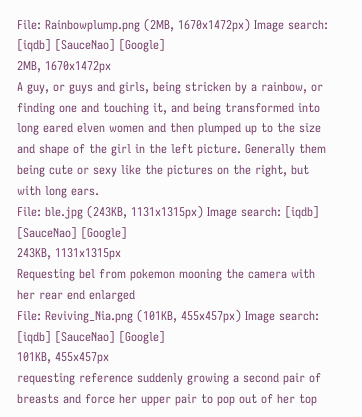File: Rainbowplump.png (2MB, 1670x1472px) Image search: [iqdb] [SauceNao] [Google]
2MB, 1670x1472px
A guy, or guys and girls, being stricken by a rainbow, or finding one and touching it, and being transformed into long eared elven women and then plumped up to the size and shape of the girl in the left picture. Generally them being cute or sexy like the pictures on the right, but with long ears.
File: ble.jpg (243KB, 1131x1315px) Image search: [iqdb] [SauceNao] [Google]
243KB, 1131x1315px
Requesting bel from pokemon mooning the camera with her rear end enlarged
File: Reviving_Nia.png (101KB, 455x457px) Image search: [iqdb] [SauceNao] [Google]
101KB, 455x457px
requesting reference suddenly growing a second pair of breasts and force her upper pair to pop out of her top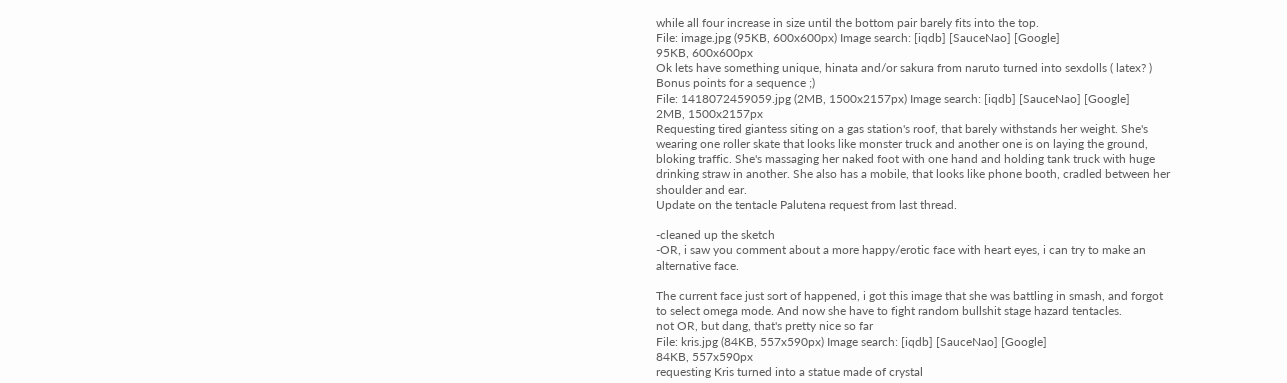while all four increase in size until the bottom pair barely fits into the top.
File: image.jpg (95KB, 600x600px) Image search: [iqdb] [SauceNao] [Google]
95KB, 600x600px
Ok lets have something unique, hinata and/or sakura from naruto turned into sexdolls ( latex? )
Bonus points for a sequence ;)
File: 1418072459059.jpg (2MB, 1500x2157px) Image search: [iqdb] [SauceNao] [Google]
2MB, 1500x2157px
Requesting tired giantess siting on a gas station's roof, that barely withstands her weight. She's wearing one roller skate that looks like monster truck and another one is on laying the ground, bloking traffic. She's massaging her naked foot with one hand and holding tank truck with huge drinking straw in another. She also has a mobile, that looks like phone booth, cradled between her shoulder and ear.
Update on the tentacle Palutena request from last thread.

-cleaned up the sketch
-OR, i saw you comment about a more happy/erotic face with heart eyes, i can try to make an alternative face.

The current face just sort of happened, i got this image that she was battling in smash, and forgot to select omega mode. And now she have to fight random bullshit stage hazard tentacles.
not OR, but dang, that's pretty nice so far
File: kris.jpg (84KB, 557x590px) Image search: [iqdb] [SauceNao] [Google]
84KB, 557x590px
requesting Kris turned into a statue made of crystal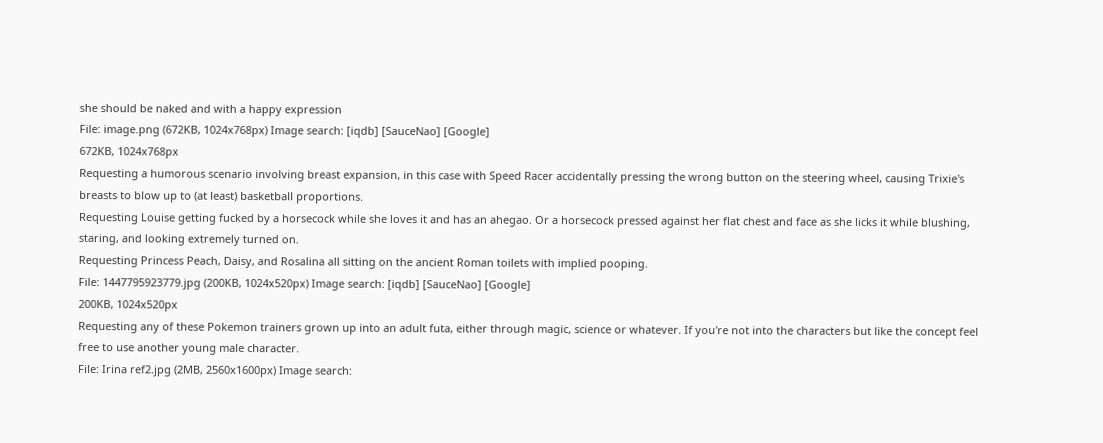she should be naked and with a happy expression
File: image.png (672KB, 1024x768px) Image search: [iqdb] [SauceNao] [Google]
672KB, 1024x768px
Requesting a humorous scenario involving breast expansion, in this case with Speed Racer accidentally pressing the wrong button on the steering wheel, causing Trixie's breasts to blow up to (at least) basketball proportions.
Requesting Louise getting fucked by a horsecock while she loves it and has an ahegao. Or a horsecock pressed against her flat chest and face as she licks it while blushing, staring, and looking extremely turned on.
Requesting Princess Peach, Daisy, and Rosalina all sitting on the ancient Roman toilets with implied pooping.
File: 1447795923779.jpg (200KB, 1024x520px) Image search: [iqdb] [SauceNao] [Google]
200KB, 1024x520px
Requesting any of these Pokemon trainers grown up into an adult futa, either through magic, science or whatever. If you're not into the characters but like the concept feel free to use another young male character.
File: Irina ref2.jpg (2MB, 2560x1600px) Image search: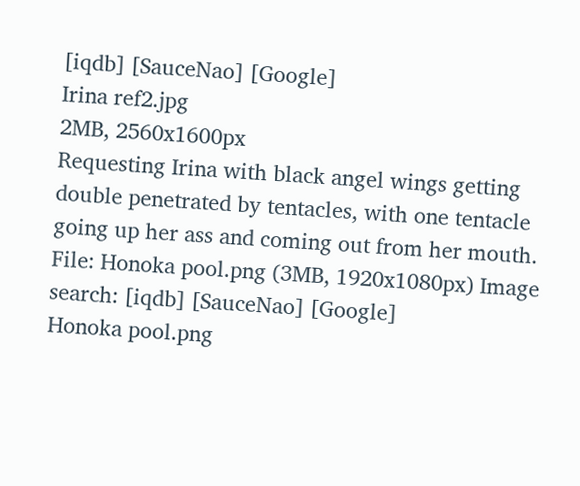[iqdb] [SauceNao] [Google]
Irina ref2.jpg
2MB, 2560x1600px
Requesting Irina with black angel wings getting double penetrated by tentacles, with one tentacle going up her ass and coming out from her mouth.
File: Honoka pool.png (3MB, 1920x1080px) Image search: [iqdb] [SauceNao] [Google]
Honoka pool.png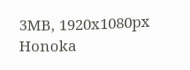3MB, 1920x1080px
Honoka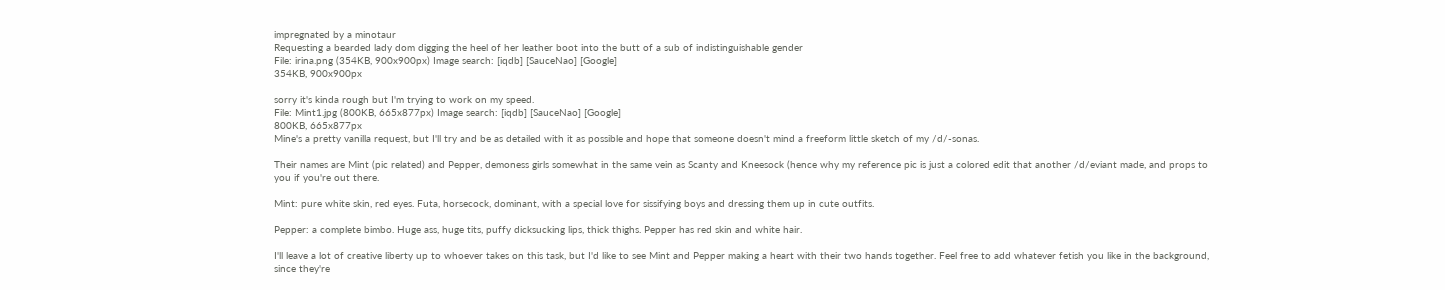impregnated by a minotaur
Requesting a bearded lady dom digging the heel of her leather boot into the butt of a sub of indistinguishable gender
File: irina.png (354KB, 900x900px) Image search: [iqdb] [SauceNao] [Google]
354KB, 900x900px

sorry it's kinda rough but I'm trying to work on my speed.
File: Mint1.jpg (800KB, 665x877px) Image search: [iqdb] [SauceNao] [Google]
800KB, 665x877px
Mine's a pretty vanilla request, but I'll try and be as detailed with it as possible and hope that someone doesn't mind a freeform little sketch of my /d/-sonas.

Their names are Mint (pic related) and Pepper, demoness girls somewhat in the same vein as Scanty and Kneesock (hence why my reference pic is just a colored edit that another /d/eviant made, and props to you if you're out there.

Mint: pure white skin, red eyes. Futa, horsecock, dominant, with a special love for sissifying boys and dressing them up in cute outfits.

Pepper: a complete bimbo. Huge ass, huge tits, puffy dicksucking lips, thick thighs. Pepper has red skin and white hair.

I'll leave a lot of creative liberty up to whoever takes on this task, but I'd like to see Mint and Pepper making a heart with their two hands together. Feel free to add whatever fetish you like in the background, since they're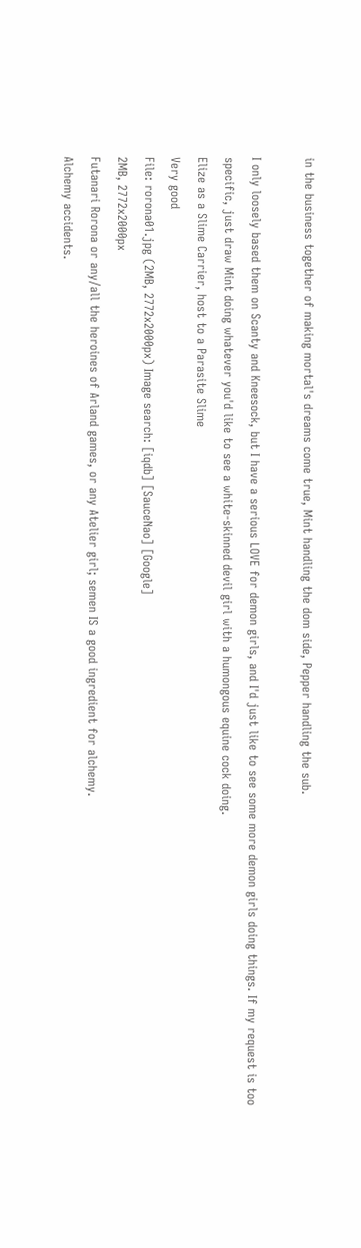in the business together of making mortal's dreams come true, Mint handling the dom side, Pepper handling the sub.

I only loosely based them on Scanty and Kneesock, but I have a serious LOVE for demon girls, and I'd just like to see some more demon girls doing things. If my request is too specific, just draw Mint doing whatever you'd like to see a white-skinned devil girl with a humongous equine cock doing.
Elize as a Slime Carrier, host to a Parasite Slime
Very good
File: rorona01.jpg (2MB, 2772x2000px) Image search: [iqdb] [SauceNao] [Google]
2MB, 2772x2000px
Futanari Rorona or any/all the heroines of Arland games, or any Atelier girl; semen IS a good ingredient for alchemy.
Alchemy accidents.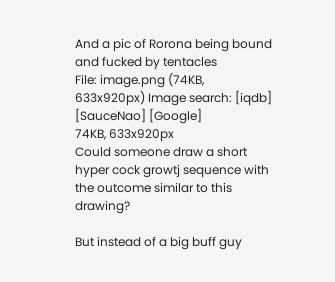And a pic of Rorona being bound and fucked by tentacles
File: image.png (74KB, 633x920px) Image search: [iqdb] [SauceNao] [Google]
74KB, 633x920px
Could someone draw a short hyper cock growtj sequence with the outcome similar to this drawing?

But instead of a big buff guy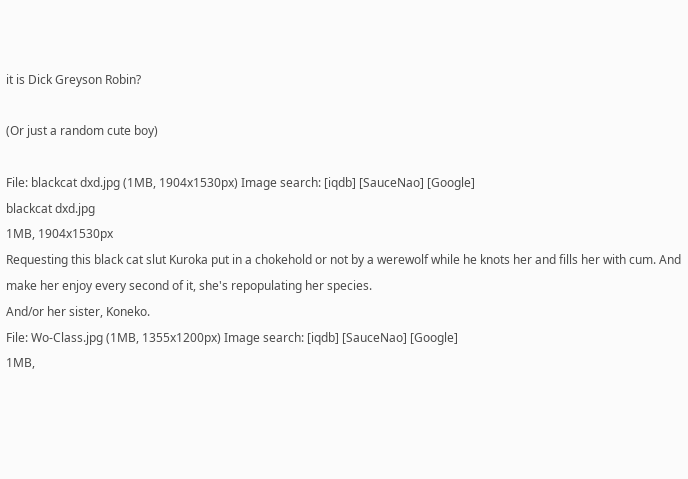it is Dick Greyson Robin?

(Or just a random cute boy)

File: blackcat dxd.jpg (1MB, 1904x1530px) Image search: [iqdb] [SauceNao] [Google]
blackcat dxd.jpg
1MB, 1904x1530px
Requesting this black cat slut Kuroka put in a chokehold or not by a werewolf while he knots her and fills her with cum. And make her enjoy every second of it, she's repopulating her species.
And/or her sister, Koneko.
File: Wo-Class.jpg (1MB, 1355x1200px) Image search: [iqdb] [SauceNao] [Google]
1MB,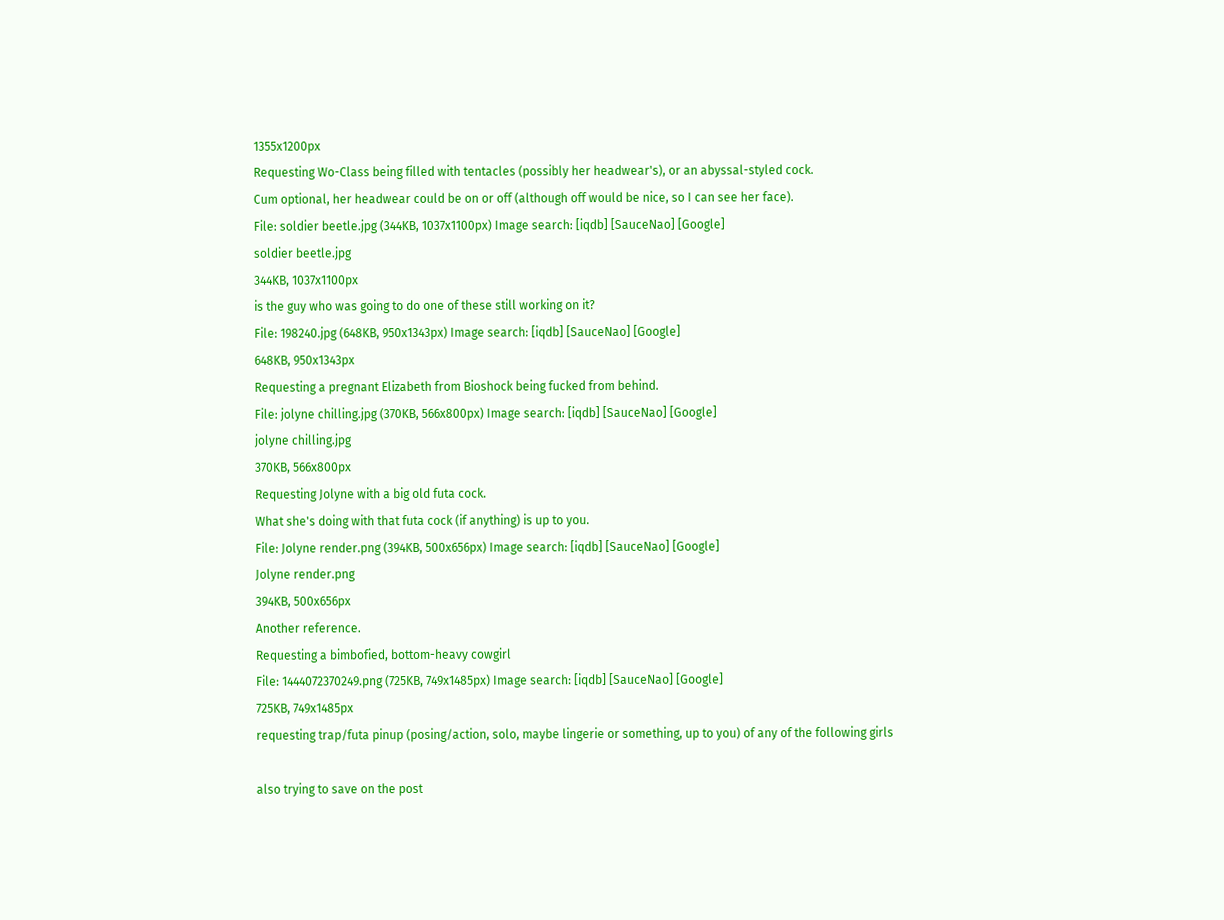1355x1200px
Requesting Wo-Class being filled with tentacles (possibly her headwear's), or an abyssal-styled cock.
Cum optional, her headwear could be on or off (although off would be nice, so I can see her face).
File: soldier beetle.jpg (344KB, 1037x1100px) Image search: [iqdb] [SauceNao] [Google]
soldier beetle.jpg
344KB, 1037x1100px
is the guy who was going to do one of these still working on it?
File: 198240.jpg (648KB, 950x1343px) Image search: [iqdb] [SauceNao] [Google]
648KB, 950x1343px
Requesting a pregnant Elizabeth from Bioshock being fucked from behind.
File: jolyne chilling.jpg (370KB, 566x800px) Image search: [iqdb] [SauceNao] [Google]
jolyne chilling.jpg
370KB, 566x800px
Requesting Jolyne with a big old futa cock.
What she's doing with that futa cock (if anything) is up to you.
File: Jolyne render.png (394KB, 500x656px) Image search: [iqdb] [SauceNao] [Google]
Jolyne render.png
394KB, 500x656px
Another reference.
Requesting a bimbofied, bottom-heavy cowgirl
File: 1444072370249.png (725KB, 749x1485px) Image search: [iqdb] [SauceNao] [Google]
725KB, 749x1485px
requesting trap/futa pinup (posing/action, solo, maybe lingerie or something, up to you) of any of the following girls

also trying to save on the post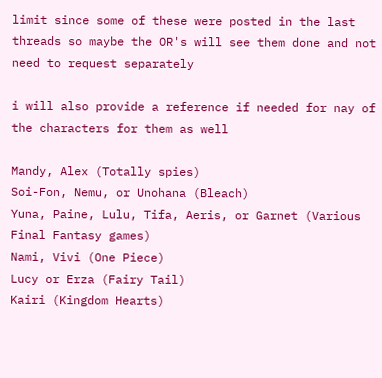limit since some of these were posted in the last threads so maybe the OR's will see them done and not need to request separately

i will also provide a reference if needed for nay of the characters for them as well

Mandy, Alex (Totally spies)
Soi-Fon, Nemu, or Unohana (Bleach)
Yuna, Paine, Lulu, Tifa, Aeris, or Garnet (Various Final Fantasy games)
Nami, Vivi (One Piece)
Lucy or Erza (Fairy Tail)
Kairi (Kingdom Hearts)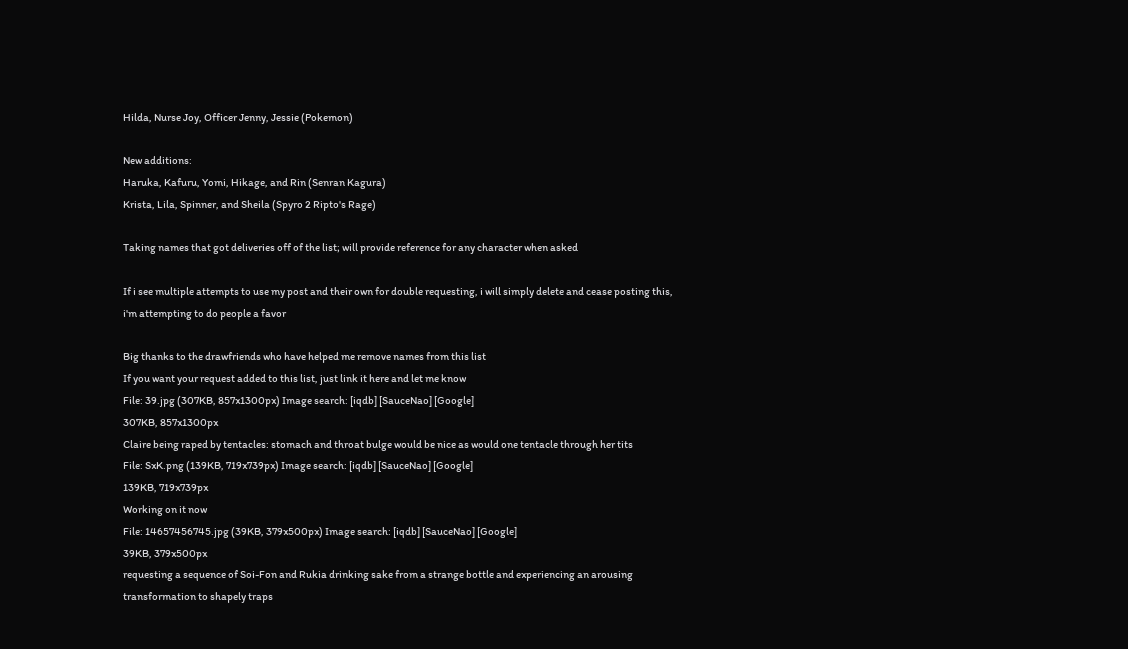Hilda, Nurse Joy, Officer Jenny, Jessie (Pokemon)

New additions:
Haruka, Kafuru, Yomi, Hikage, and Rin (Senran Kagura)
Krista, Lila, Spinner, and Sheila (Spyro 2 Ripto's Rage)

Taking names that got deliveries off of the list; will provide reference for any character when asked

If i see multiple attempts to use my post and their own for double requesting, i will simply delete and cease posting this, i'm attempting to do people a favor

Big thanks to the drawfriends who have helped me remove names from this list
If you want your request added to this list, just link it here and let me know
File: 39.jpg (307KB, 857x1300px) Image search: [iqdb] [SauceNao] [Google]
307KB, 857x1300px
Claire being raped by tentacles: stomach and throat bulge would be nice as would one tentacle through her tits
File: SxK.png (139KB, 719x739px) Image search: [iqdb] [SauceNao] [Google]
139KB, 719x739px
Working on it now
File: 14657456745.jpg (39KB, 379x500px) Image search: [iqdb] [SauceNao] [Google]
39KB, 379x500px
requesting a sequence of Soi-Fon and Rukia drinking sake from a strange bottle and experiencing an arousing transformation to shapely traps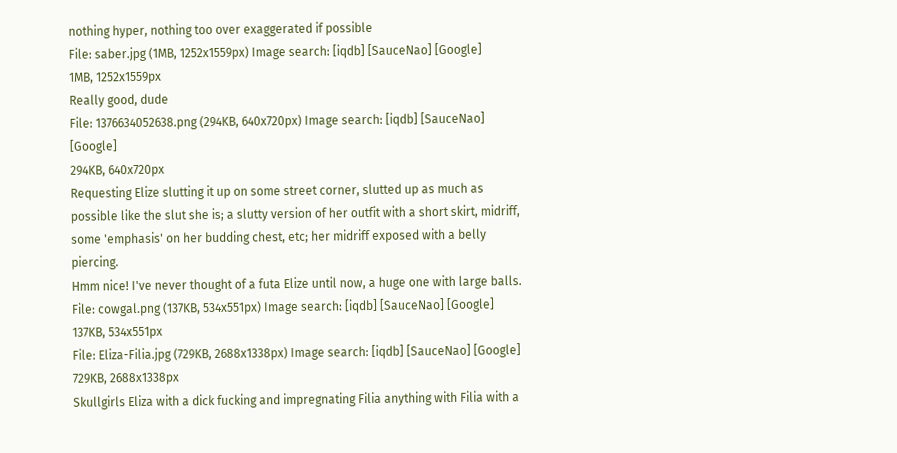nothing hyper, nothing too over exaggerated if possible
File: saber.jpg (1MB, 1252x1559px) Image search: [iqdb] [SauceNao] [Google]
1MB, 1252x1559px
Really good, dude
File: 1376634052638.png (294KB, 640x720px) Image search: [iqdb] [SauceNao] [Google]
294KB, 640x720px
Requesting Elize slutting it up on some street corner, slutted up as much as possible like the slut she is; a slutty version of her outfit with a short skirt, midriff, some 'emphasis' on her budding chest, etc; her midriff exposed with a belly piercing.
Hmm nice! I've never thought of a futa Elize until now, a huge one with large balls.
File: cowgal.png (137KB, 534x551px) Image search: [iqdb] [SauceNao] [Google]
137KB, 534x551px
File: Eliza-Filia.jpg (729KB, 2688x1338px) Image search: [iqdb] [SauceNao] [Google]
729KB, 2688x1338px
Skullgirls Eliza with a dick fucking and impregnating Filia anything with Filia with a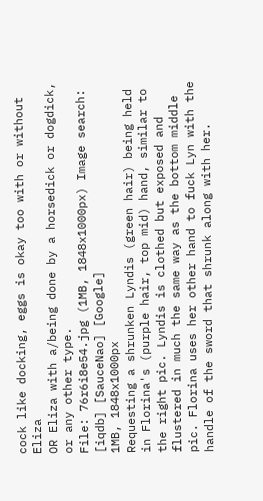cock like docking, eggs is okay too with or without Eliza
OR Eliza with a/being done by a horsedick or dogdick, or any other type.
File: 76r6i8e54.jpg (1MB, 1848x1000px) Image search: [iqdb] [SauceNao] [Google]
1MB, 1848x1000px
Requesting a shrunken Lyndis (green hair) being held in Florina's (purple hair, top mid) hand, similar to the right pic. Lyndis is clothed but exposed and flustered in much the same way as the bottom middle pic. Florina uses her other hand to fuck Lyn with the handle of the sword that shrunk along with her.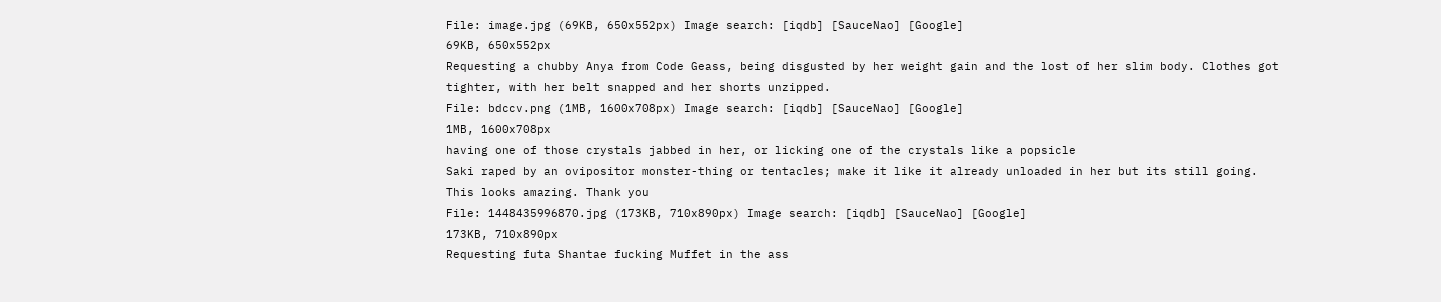File: image.jpg (69KB, 650x552px) Image search: [iqdb] [SauceNao] [Google]
69KB, 650x552px
Requesting a chubby Anya from Code Geass, being disgusted by her weight gain and the lost of her slim body. Clothes got tighter, with her belt snapped and her shorts unzipped.
File: bdccv.png (1MB, 1600x708px) Image search: [iqdb] [SauceNao] [Google]
1MB, 1600x708px
having one of those crystals jabbed in her, or licking one of the crystals like a popsicle
Saki raped by an ovipositor monster-thing or tentacles; make it like it already unloaded in her but its still going.
This looks amazing. Thank you
File: 1448435996870.jpg (173KB, 710x890px) Image search: [iqdb] [SauceNao] [Google]
173KB, 710x890px
Requesting futa Shantae fucking Muffet in the ass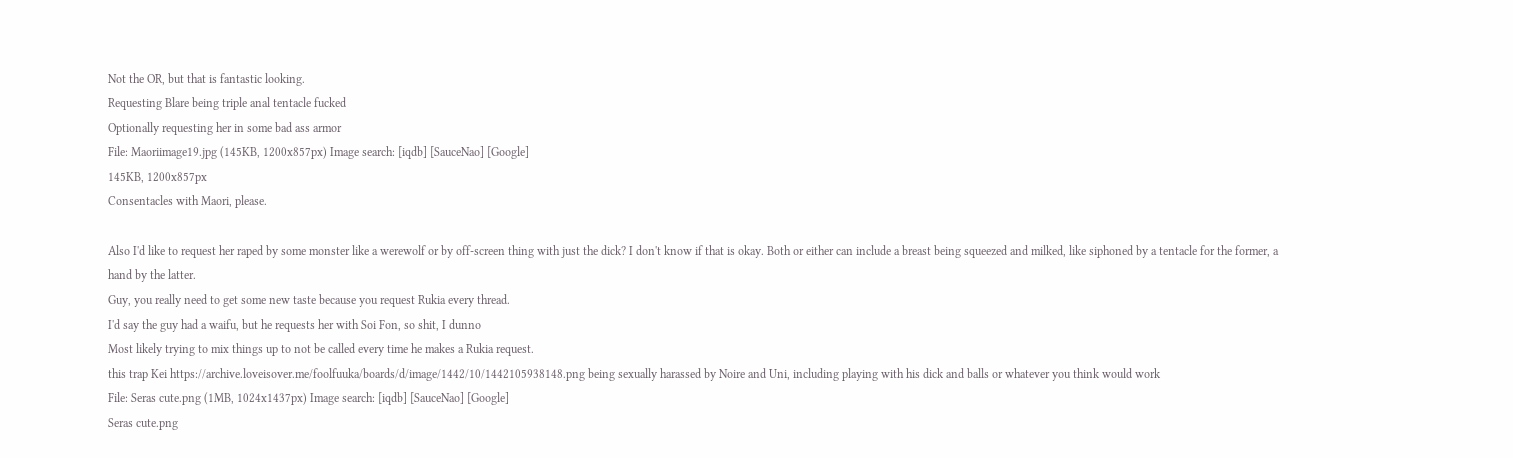Not the OR, but that is fantastic looking.
Requesting Blare being triple anal tentacle fucked
Optionally requesting her in some bad ass armor
File: Maoriimage19.jpg (145KB, 1200x857px) Image search: [iqdb] [SauceNao] [Google]
145KB, 1200x857px
Consentacles with Maori, please.

Also I'd like to request her raped by some monster like a werewolf or by off-screen thing with just the dick? I don't know if that is okay. Both or either can include a breast being squeezed and milked, like siphoned by a tentacle for the former, a hand by the latter.
Guy, you really need to get some new taste because you request Rukia every thread.
I'd say the guy had a waifu, but he requests her with Soi Fon, so shit, I dunno
Most likely trying to mix things up to not be called every time he makes a Rukia request.
this trap Kei https://archive.loveisover.me/foolfuuka/boards/d/image/1442/10/1442105938148.png being sexually harassed by Noire and Uni, including playing with his dick and balls or whatever you think would work
File: Seras cute.png (1MB, 1024x1437px) Image search: [iqdb] [SauceNao] [Google]
Seras cute.png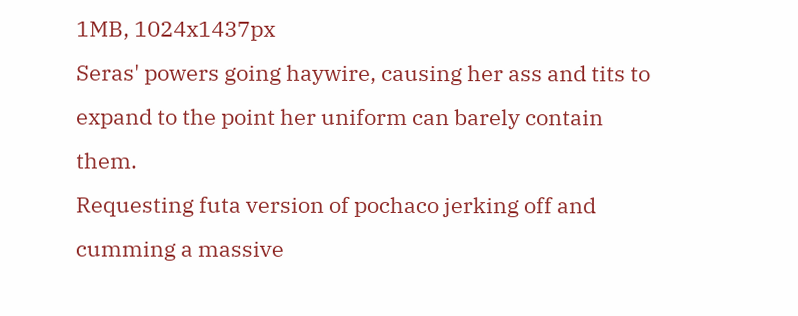1MB, 1024x1437px
Seras' powers going haywire, causing her ass and tits to expand to the point her uniform can barely contain them.
Requesting futa version of pochaco jerking off and cumming a massive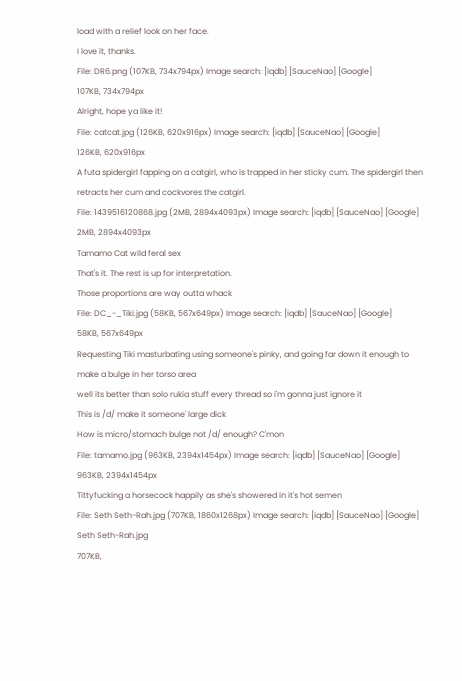load with a relief look on her face.
I love it, thanks.
File: DR6.png (107KB, 734x794px) Image search: [iqdb] [SauceNao] [Google]
107KB, 734x794px
Alright, hope ya like it!
File: catcat.jpg (126KB, 620x916px) Image search: [iqdb] [SauceNao] [Google]
126KB, 620x916px
A futa spidergirl fapping on a catgirl, who is trapped in her sticky cum. The spidergirl then retracts her cum and cockvores the catgirl.
File: 1439516120868.jpg (2MB, 2894x4093px) Image search: [iqdb] [SauceNao] [Google]
2MB, 2894x4093px
Tamamo Cat wild feral sex
That's it. The rest is up for interpretation.
Those proportions are way outta whack
File: DC_-_Tiki.jpg (58KB, 567x649px) Image search: [iqdb] [SauceNao] [Google]
58KB, 567x649px
Requesting Tiki masturbating using someone's pinky, and going far down it enough to make a bulge in her torso area
well its better than solo rukia stuff every thread so i'm gonna just ignore it
This is /d/ make it someone' large dick
How is micro/stomach bulge not /d/ enough? C'mon
File: tamamo.jpg (963KB, 2394x1454px) Image search: [iqdb] [SauceNao] [Google]
963KB, 2394x1454px
Tittyfucking a horsecock happily as she's showered in it's hot semen
File: Seth Seth-Rah.jpg (707KB, 1860x1268px) Image search: [iqdb] [SauceNao] [Google]
Seth Seth-Rah.jpg
707KB,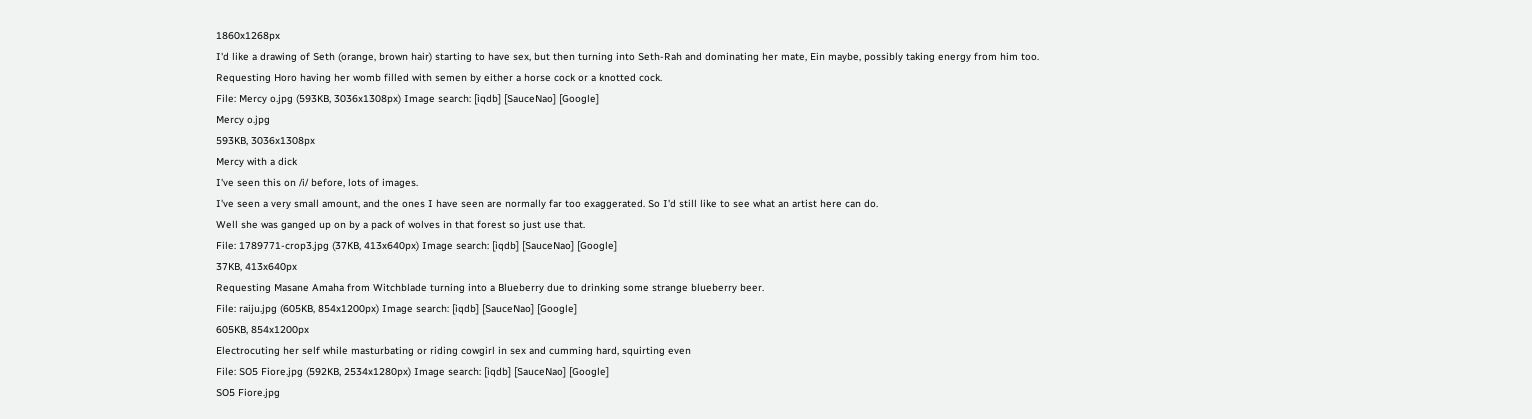1860x1268px
I'd like a drawing of Seth (orange, brown hair) starting to have sex, but then turning into Seth-Rah and dominating her mate, Ein maybe, possibly taking energy from him too.
Requesting Horo having her womb filled with semen by either a horse cock or a knotted cock.
File: Mercy o.jpg (593KB, 3036x1308px) Image search: [iqdb] [SauceNao] [Google]
Mercy o.jpg
593KB, 3036x1308px
Mercy with a dick
I've seen this on /i/ before, lots of images.
I've seen a very small amount, and the ones I have seen are normally far too exaggerated. So I'd still like to see what an artist here can do.
Well she was ganged up on by a pack of wolves in that forest so just use that.
File: 1789771-crop3.jpg (37KB, 413x640px) Image search: [iqdb] [SauceNao] [Google]
37KB, 413x640px
Requesting Masane Amaha from Witchblade turning into a Blueberry due to drinking some strange blueberry beer.
File: raiju.jpg (605KB, 854x1200px) Image search: [iqdb] [SauceNao] [Google]
605KB, 854x1200px
Electrocuting her self while masturbating or riding cowgirl in sex and cumming hard, squirting even
File: SO5 Fiore.jpg (592KB, 2534x1280px) Image search: [iqdb] [SauceNao] [Google]
SO5 Fiore.jpg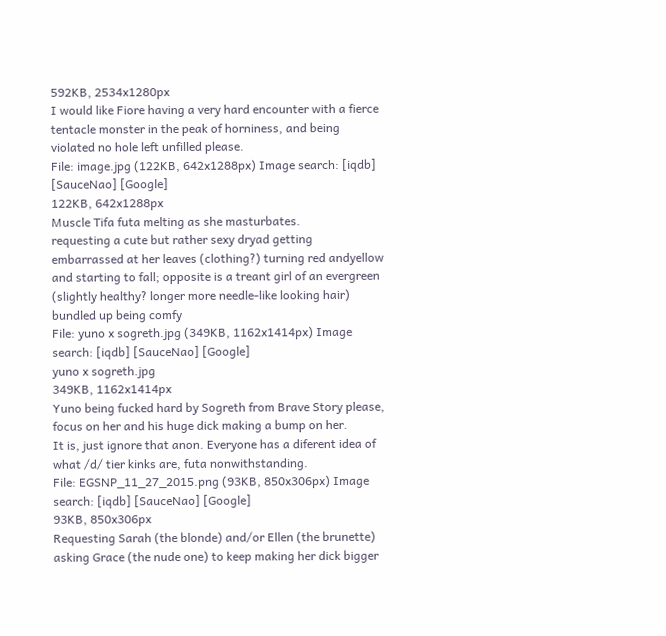592KB, 2534x1280px
I would like Fiore having a very hard encounter with a fierce tentacle monster in the peak of horniness, and being violated no hole left unfilled please.
File: image.jpg (122KB, 642x1288px) Image search: [iqdb] [SauceNao] [Google]
122KB, 642x1288px
Muscle Tifa futa melting as she masturbates.
requesting a cute but rather sexy dryad getting embarrassed at her leaves (clothing?) turning red andyellow and starting to fall; opposite is a treant girl of an evergreen (slightly healthy? longer more needle-like looking hair) bundled up being comfy
File: yuno x sogreth.jpg (349KB, 1162x1414px) Image search: [iqdb] [SauceNao] [Google]
yuno x sogreth.jpg
349KB, 1162x1414px
Yuno being fucked hard by Sogreth from Brave Story please, focus on her and his huge dick making a bump on her.
It is, just ignore that anon. Everyone has a diferent idea of what /d/ tier kinks are, futa nonwithstanding.
File: EGSNP_11_27_2015.png (93KB, 850x306px) Image search: [iqdb] [SauceNao] [Google]
93KB, 850x306px
Requesting Sarah (the blonde) and/or Ellen (the brunette) asking Grace (the nude one) to keep making her dick bigger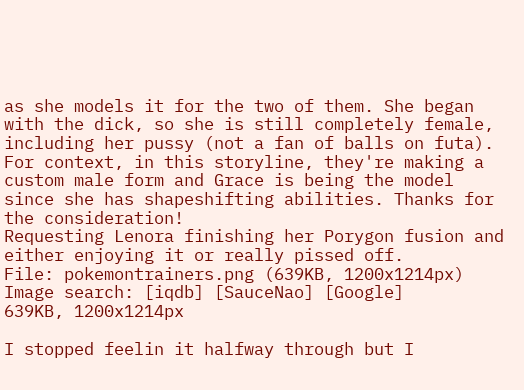as she models it for the two of them. She began with the dick, so she is still completely female, including her pussy (not a fan of balls on futa). For context, in this storyline, they're making a custom male form and Grace is being the model since she has shapeshifting abilities. Thanks for the consideration!
Requesting Lenora finishing her Porygon fusion and either enjoying it or really pissed off.
File: pokemontrainers.png (639KB, 1200x1214px) Image search: [iqdb] [SauceNao] [Google]
639KB, 1200x1214px

I stopped feelin it halfway through but I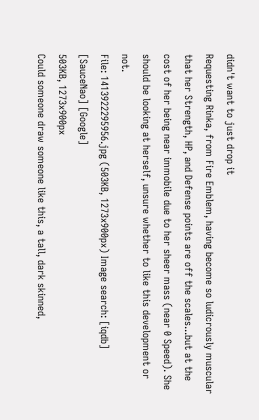didn't want to just drop it
Requesting Rinka, from Fire Emblem, having become so ludicrously muscular that her Strength, HP, and Defense points are off the scales...but at the cost of her being near immobile due to her sheer mass (near 0 Speed). She should be looking at herself, unsure whether to like this development or not.
File: 1413922295956.jpg (503KB, 1273x900px) Image search: [iqdb] [SauceNao] [Google]
503KB, 1273x900px
Could someone draw someone like this, a tall, dark skinned,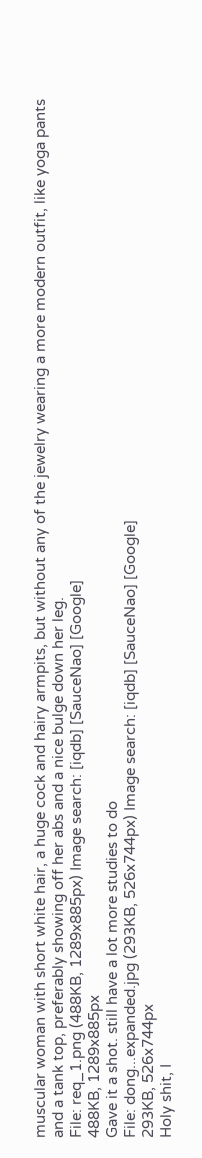muscular woman with short white hair, a huge cock and hairy armpits, but without any of the jewelry wearing a more modern outfit, like yoga pants and a tank top, preferably showing off her abs and a nice bulge down her leg.
File: req_1.png (488KB, 1289x885px) Image search: [iqdb] [SauceNao] [Google]
488KB, 1289x885px
Gave it a shot. still have a lot more studies to do
File: dong...expanded.jpg (293KB, 526x744px) Image search: [iqdb] [SauceNao] [Google]
293KB, 526x744px
Holy shit, I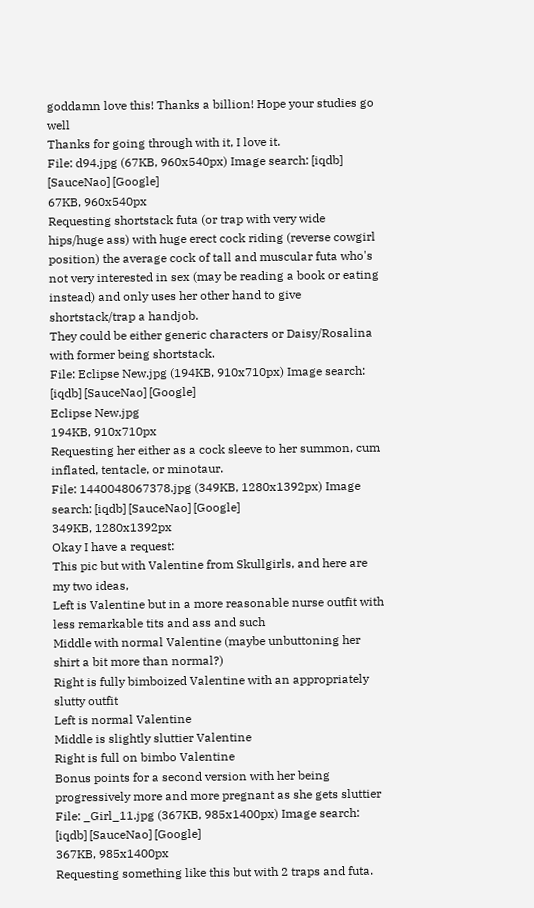goddamn love this! Thanks a billion! Hope your studies go well
Thanks for going through with it, I love it.
File: d94.jpg (67KB, 960x540px) Image search: [iqdb] [SauceNao] [Google]
67KB, 960x540px
Requesting shortstack futa (or trap with very wide hips/huge ass) with huge erect cock riding (reverse cowgirl position) the average cock of tall and muscular futa who's not very interested in sex (may be reading a book or eating instead) and only uses her other hand to give shortstack/trap a handjob.
They could be either generic characters or Daisy/Rosalina with former being shortstack.
File: Eclipse New.jpg (194KB, 910x710px) Image search: [iqdb] [SauceNao] [Google]
Eclipse New.jpg
194KB, 910x710px
Requesting her either as a cock sleeve to her summon, cum inflated, tentacle, or minotaur.
File: 1440048067378.jpg (349KB, 1280x1392px) Image search: [iqdb] [SauceNao] [Google]
349KB, 1280x1392px
Okay I have a request:
This pic but with Valentine from Skullgirls, and here are my two ideas,
Left is Valentine but in a more reasonable nurse outfit with less remarkable tits and ass and such
Middle with normal Valentine (maybe unbuttoning her shirt a bit more than normal?)
Right is fully bimboized Valentine with an appropriately slutty outfit
Left is normal Valentine
Middle is slightly sluttier Valentine
Right is full on bimbo Valentine
Bonus points for a second version with her being progressively more and more pregnant as she gets sluttier
File: _Girl_11.jpg (367KB, 985x1400px) Image search: [iqdb] [SauceNao] [Google]
367KB, 985x1400px
Requesting something like this but with 2 traps and futa.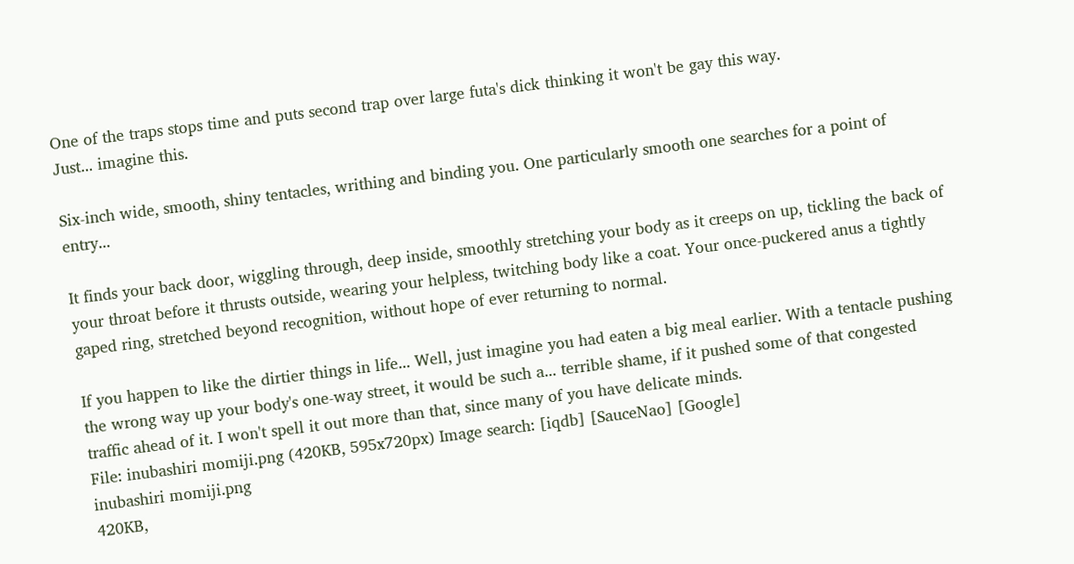One of the traps stops time and puts second trap over large futa's dick thinking it won't be gay this way.
Just... imagine this.

Six-inch wide, smooth, shiny tentacles, writhing and binding you. One particularly smooth one searches for a point of entry...

It finds your back door, wiggling through, deep inside, smoothly stretching your body as it creeps on up, tickling the back of your throat before it thrusts outside, wearing your helpless, twitching body like a coat. Your once-puckered anus a tightly gaped ring, stretched beyond recognition, without hope of ever returning to normal.

If you happen to like the dirtier things in life... Well, just imagine you had eaten a big meal earlier. With a tentacle pushing the wrong way up your body's one-way street, it would be such a... terrible shame, if it pushed some of that congested traffic ahead of it. I won't spell it out more than that, since many of you have delicate minds.
File: inubashiri momiji.png (420KB, 595x720px) Image search: [iqdb] [SauceNao] [Google]
inubashiri momiji.png
420KB,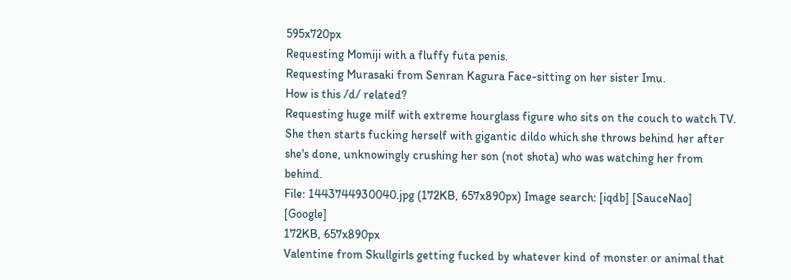595x720px
Requesting Momiji with a fluffy futa penis.
Requesting Murasaki from Senran Kagura Face-sitting on her sister Imu.
How is this /d/ related?
Requesting huge milf with extreme hourglass figure who sits on the couch to watch TV.
She then starts fucking herself with gigantic dildo which she throws behind her after she's done, unknowingly crushing her son (not shota) who was watching her from behind.
File: 1443744930040.jpg (172KB, 657x890px) Image search: [iqdb] [SauceNao] [Google]
172KB, 657x890px
Valentine from Skullgirls getting fucked by whatever kind of monster or animal that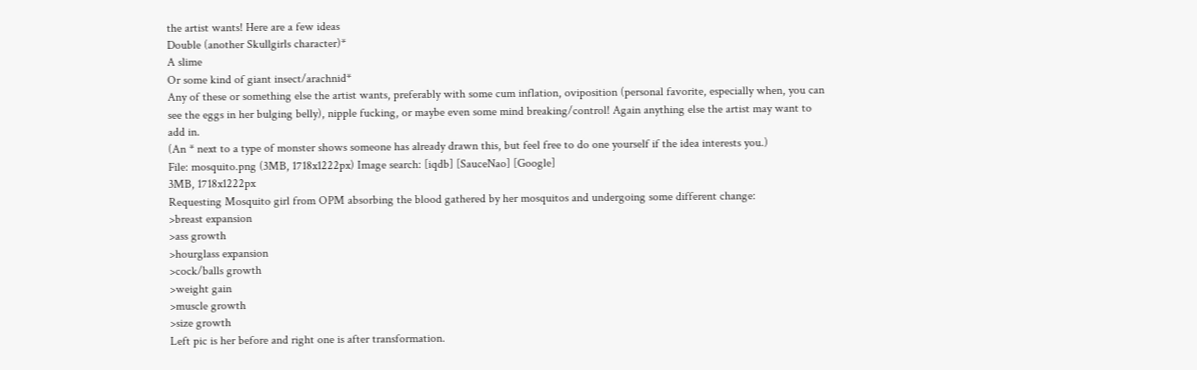the artist wants! Here are a few ideas
Double (another Skullgirls character)*
A slime
Or some kind of giant insect/arachnid*
Any of these or something else the artist wants, preferably with some cum inflation, oviposition (personal favorite, especially when, you can see the eggs in her bulging belly), nipple fucking, or maybe even some mind breaking/control! Again anything else the artist may want to add in.
(An * next to a type of monster shows someone has already drawn this, but feel free to do one yourself if the idea interests you.)
File: mosquito.png (3MB, 1718x1222px) Image search: [iqdb] [SauceNao] [Google]
3MB, 1718x1222px
Requesting Mosquito girl from OPM absorbing the blood gathered by her mosquitos and undergoing some different change:
>breast expansion
>ass growth
>hourglass expansion
>cock/balls growth
>weight gain
>muscle growth
>size growth
Left pic is her before and right one is after transformation.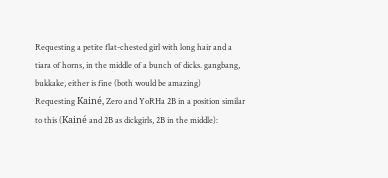Requesting a petite flat-chested girl with long hair and a tiara of horns, in the middle of a bunch of dicks. gangbang, bukkake, either is fine (both would be amazing)
Requesting Kainé, Zero and YoRHa 2B in a position similar to this (Kainé and 2B as dickgirls, 2B in the middle):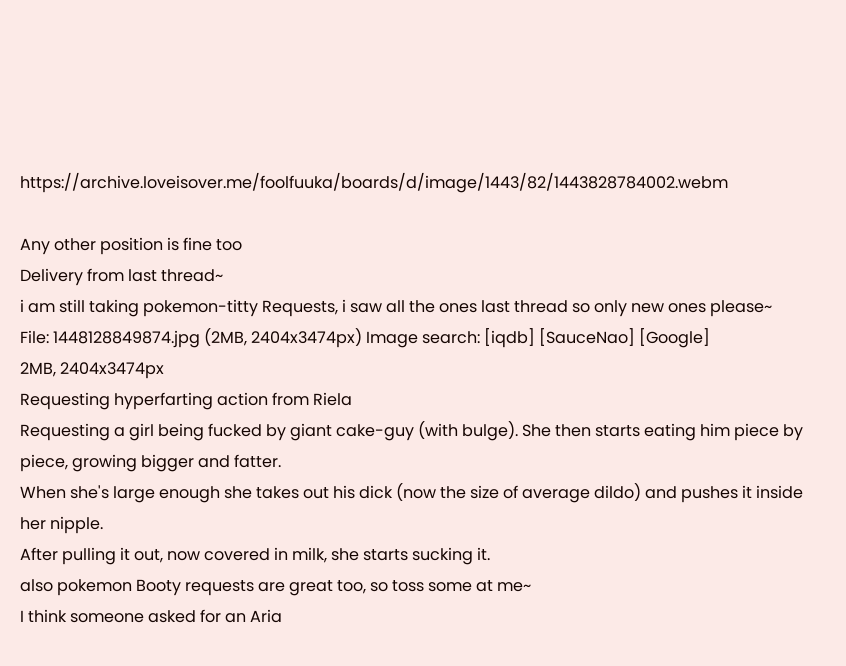https://archive.loveisover.me/foolfuuka/boards/d/image/1443/82/1443828784002.webm

Any other position is fine too
Delivery from last thread~
i am still taking pokemon-titty Requests, i saw all the ones last thread so only new ones please~
File: 1448128849874.jpg (2MB, 2404x3474px) Image search: [iqdb] [SauceNao] [Google]
2MB, 2404x3474px
Requesting hyperfarting action from Riela
Requesting a girl being fucked by giant cake-guy (with bulge). She then starts eating him piece by piece, growing bigger and fatter.
When she's large enough she takes out his dick (now the size of average dildo) and pushes it inside her nipple.
After pulling it out, now covered in milk, she starts sucking it.
also pokemon Booty requests are great too, so toss some at me~
I think someone asked for an Aria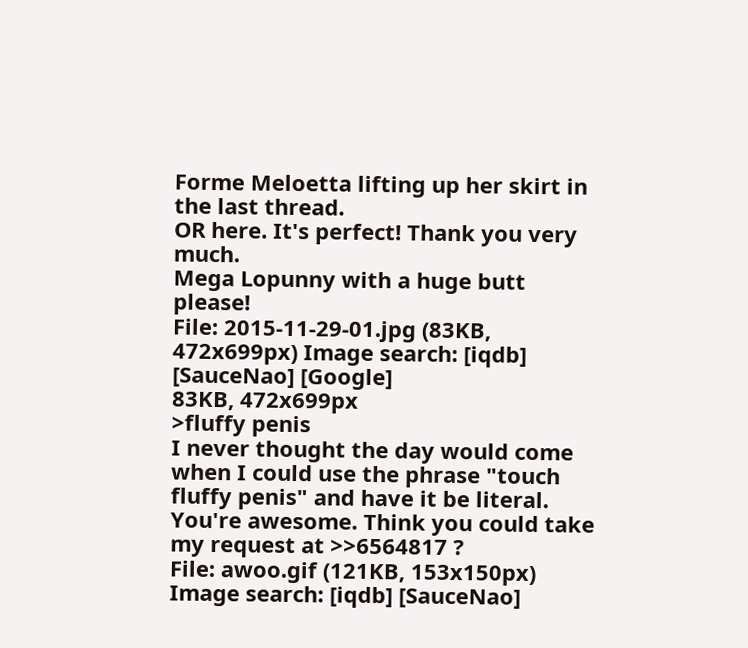Forme Meloetta lifting up her skirt in the last thread.
OR here. It's perfect! Thank you very much.
Mega Lopunny with a huge butt please!
File: 2015-11-29-01.jpg (83KB, 472x699px) Image search: [iqdb] [SauceNao] [Google]
83KB, 472x699px
>fluffy penis
I never thought the day would come when I could use the phrase "touch fluffy penis" and have it be literal. You're awesome. Think you could take my request at >>6564817 ?
File: awoo.gif (121KB, 153x150px) Image search: [iqdb] [SauceNao]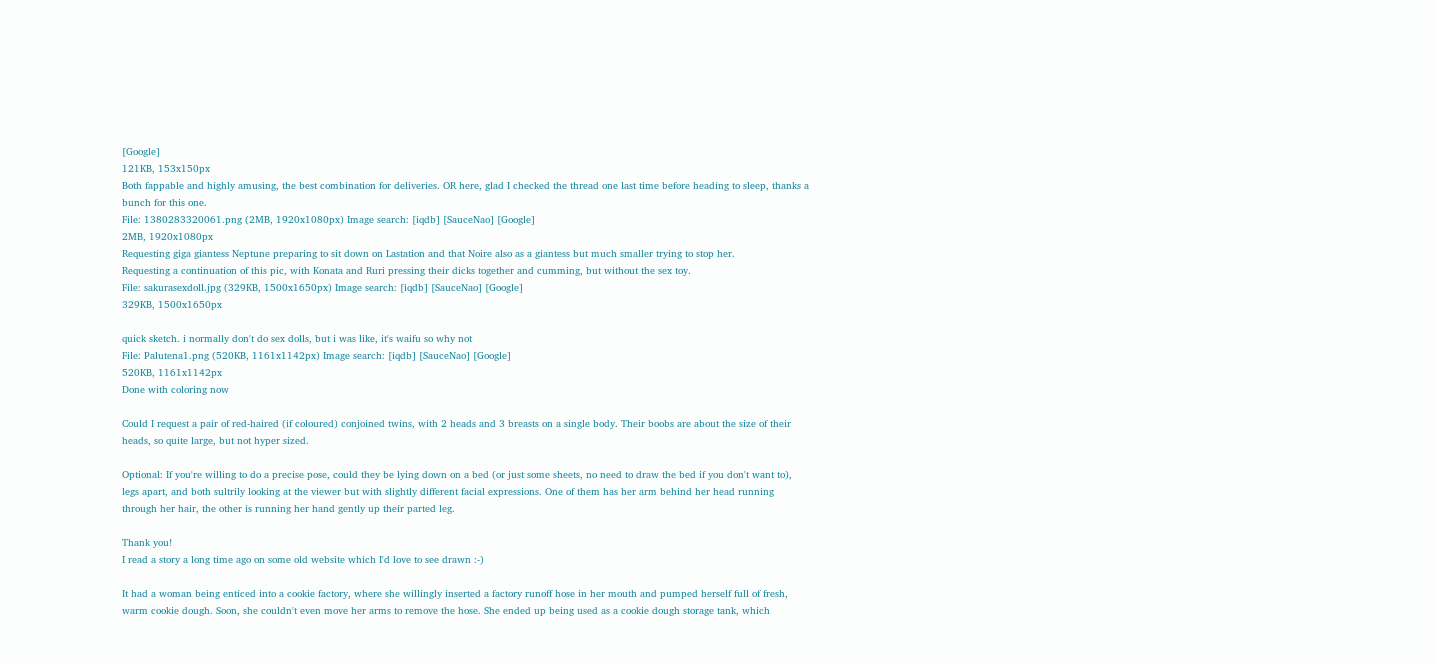[Google]
121KB, 153x150px
Both fappable and highly amusing, the best combination for deliveries. OR here, glad I checked the thread one last time before heading to sleep, thanks a bunch for this one.
File: 1380283320061.png (2MB, 1920x1080px) Image search: [iqdb] [SauceNao] [Google]
2MB, 1920x1080px
Requesting giga giantess Neptune preparing to sit down on Lastation and that Noire also as a giantess but much smaller trying to stop her.
Requesting a continuation of this pic, with Konata and Ruri pressing their dicks together and cumming, but without the sex toy.
File: sakurasexdoll.jpg (329KB, 1500x1650px) Image search: [iqdb] [SauceNao] [Google]
329KB, 1500x1650px

quick sketch. i normally don't do sex dolls, but i was like, it's waifu so why not
File: Palutena1.png (520KB, 1161x1142px) Image search: [iqdb] [SauceNao] [Google]
520KB, 1161x1142px
Done with coloring now

Could I request a pair of red-haired (if coloured) conjoined twins, with 2 heads and 3 breasts on a single body. Their boobs are about the size of their heads, so quite large, but not hyper sized.

Optional: If you're willing to do a precise pose, could they be lying down on a bed (or just some sheets, no need to draw the bed if you don't want to), legs apart, and both sultrily looking at the viewer but with slightly different facial expressions. One of them has her arm behind her head running through her hair, the other is running her hand gently up their parted leg.

Thank you!
I read a story a long time ago on some old website which I'd love to see drawn :-)

It had a woman being enticed into a cookie factory, where she willingly inserted a factory runoff hose in her mouth and pumped herself full of fresh, warm cookie dough. Soon, she couldn't even move her arms to remove the hose. She ended up being used as a cookie dough storage tank, which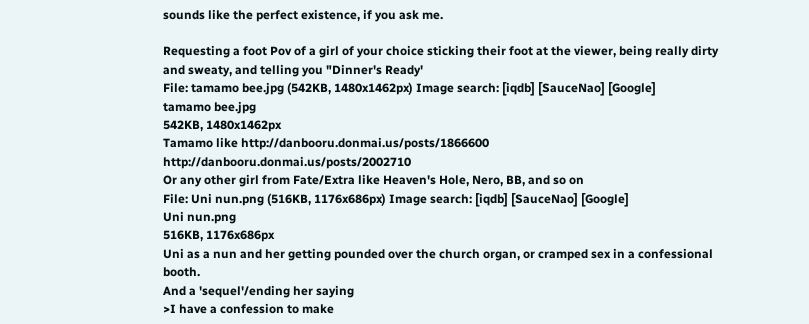sounds like the perfect existence, if you ask me.

Requesting a foot Pov of a girl of your choice sticking their foot at the viewer, being really dirty and sweaty, and telling you "Dinner's Ready'
File: tamamo bee.jpg (542KB, 1480x1462px) Image search: [iqdb] [SauceNao] [Google]
tamamo bee.jpg
542KB, 1480x1462px
Tamamo like http://danbooru.donmai.us/posts/1866600 http://danbooru.donmai.us/posts/2002710
Or any other girl from Fate/Extra like Heaven's Hole, Nero, BB, and so on
File: Uni nun.png (516KB, 1176x686px) Image search: [iqdb] [SauceNao] [Google]
Uni nun.png
516KB, 1176x686px
Uni as a nun and her getting pounded over the church organ, or cramped sex in a confessional booth.
And a 'sequel'/ending her saying
>I have a confession to make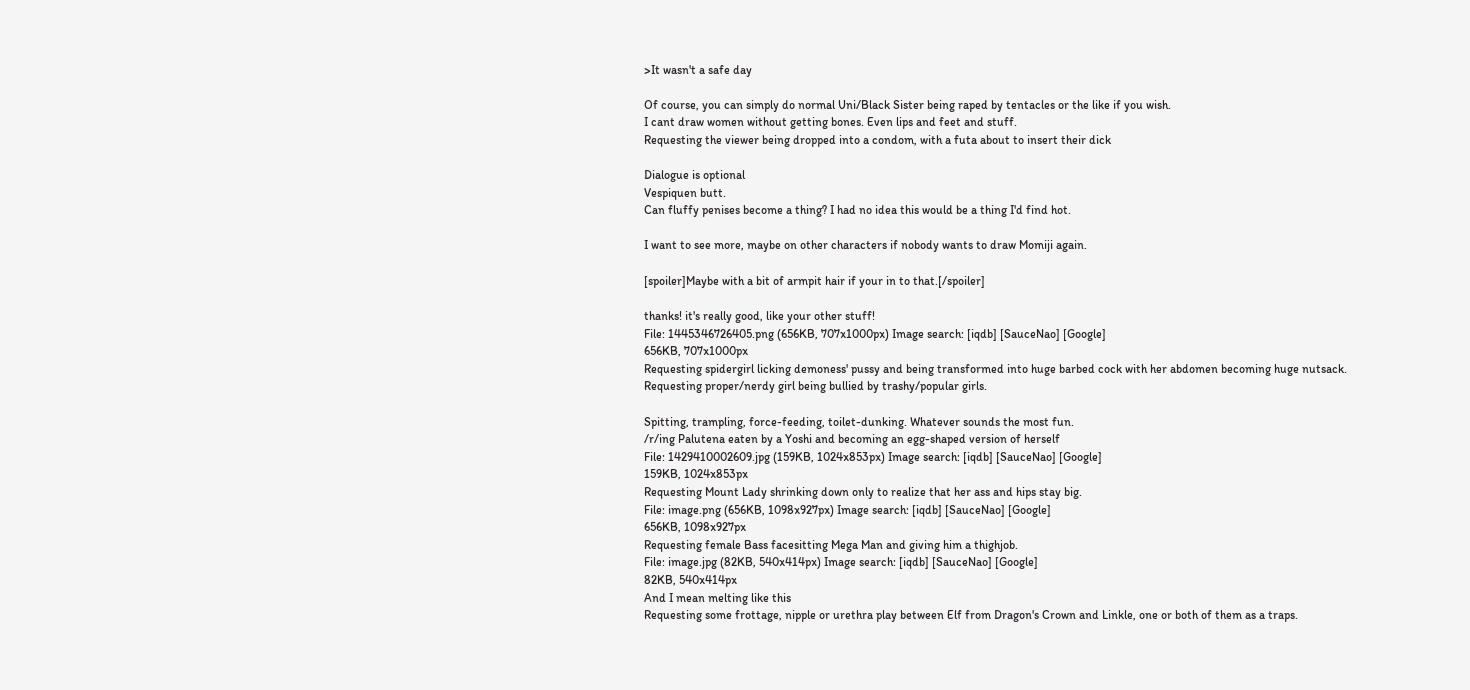>It wasn't a safe day

Of course, you can simply do normal Uni/Black Sister being raped by tentacles or the like if you wish.
I cant draw women without getting bones. Even lips and feet and stuff.
Requesting the viewer being dropped into a condom, with a futa about to insert their dick

Dialogue is optional
Vespiquen butt.
Can fluffy penises become a thing? I had no idea this would be a thing I'd find hot.

I want to see more, maybe on other characters if nobody wants to draw Momiji again.

[spoiler]Maybe with a bit of armpit hair if your in to that.[/spoiler]

thanks! it's really good, like your other stuff!
File: 1445346726405.png (656KB, 707x1000px) Image search: [iqdb] [SauceNao] [Google]
656KB, 707x1000px
Requesting spidergirl licking demoness' pussy and being transformed into huge barbed cock with her abdomen becoming huge nutsack.
Requesting proper/nerdy girl being bullied by trashy/popular girls.

Spitting, trampling, force-feeding, toilet-dunking. Whatever sounds the most fun.
/r/ing Palutena eaten by a Yoshi and becoming an egg-shaped version of herself
File: 1429410002609.jpg (159KB, 1024x853px) Image search: [iqdb] [SauceNao] [Google]
159KB, 1024x853px
Requesting Mount Lady shrinking down only to realize that her ass and hips stay big.
File: image.png (656KB, 1098x927px) Image search: [iqdb] [SauceNao] [Google]
656KB, 1098x927px
Requesting female Bass facesitting Mega Man and giving him a thighjob.
File: image.jpg (82KB, 540x414px) Image search: [iqdb] [SauceNao] [Google]
82KB, 540x414px
And I mean melting like this
Requesting some frottage, nipple or urethra play between Elf from Dragon's Crown and Linkle, one or both of them as a traps.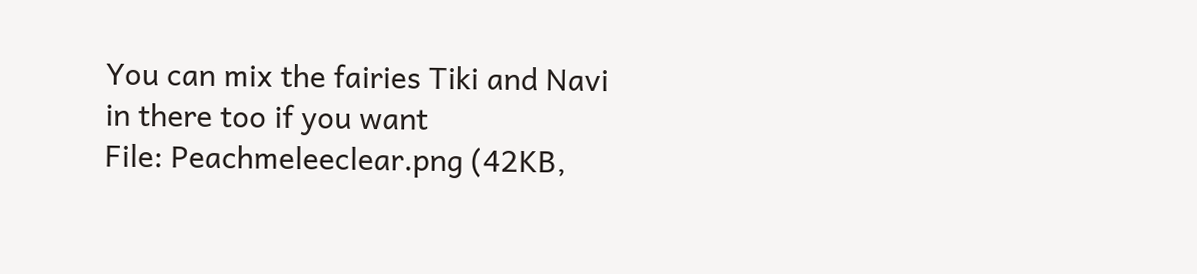You can mix the fairies Tiki and Navi in there too if you want
File: Peachmeleeclear.png (42KB,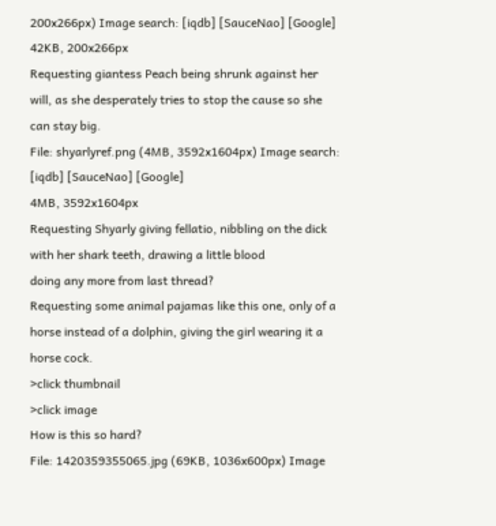200x266px) Image search: [iqdb] [SauceNao] [Google]
42KB, 200x266px
Requesting giantess Peach being shrunk against her will, as she desperately tries to stop the cause so she can stay big.
File: shyarlyref.png (4MB, 3592x1604px) Image search: [iqdb] [SauceNao] [Google]
4MB, 3592x1604px
Requesting Shyarly giving fellatio, nibbling on the dick with her shark teeth, drawing a little blood
doing any more from last thread?
Requesting some animal pajamas like this one, only of a horse instead of a dolphin, giving the girl wearing it a horse cock.
>click thumbnail
>click image
How is this so hard?
File: 1420359355065.jpg (69KB, 1036x600px) Image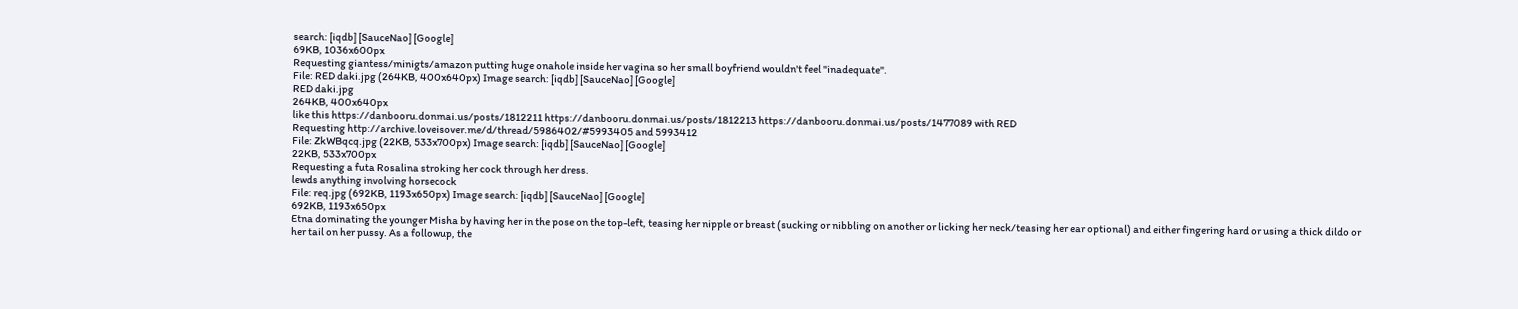search: [iqdb] [SauceNao] [Google]
69KB, 1036x600px
Requesting giantess/minigts/amazon putting huge onahole inside her vagina so her small boyfriend wouldn't feel "inadequate".
File: RED daki.jpg (264KB, 400x640px) Image search: [iqdb] [SauceNao] [Google]
RED daki.jpg
264KB, 400x640px
like this https://danbooru.donmai.us/posts/1812211 https://danbooru.donmai.us/posts/1812213 https://danbooru.donmai.us/posts/1477089 with RED
Requesting http://archive.loveisover.me/d/thread/5986402/#5993405 and 5993412
File: ZkWBqcq.jpg (22KB, 533x700px) Image search: [iqdb] [SauceNao] [Google]
22KB, 533x700px
Requesting a futa Rosalina stroking her cock through her dress.
lewds anything involving horsecock
File: req.jpg (692KB, 1193x650px) Image search: [iqdb] [SauceNao] [Google]
692KB, 1193x650px
Etna dominating the younger Misha by having her in the pose on the top-left, teasing her nipple or breast (sucking or nibbling on another or licking her neck/teasing her ear optional) and either fingering hard or using a thick dildo or her tail on her pussy. As a followup, the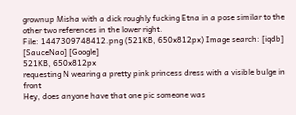grownup Misha with a dick roughly fucking Etna in a pose similar to the other two references in the lower right.
File: 1447309748412.png (521KB, 650x812px) Image search: [iqdb] [SauceNao] [Google]
521KB, 650x812px
requesting N wearing a pretty pink princess dress with a visible bulge in front
Hey, does anyone have that one pic someone was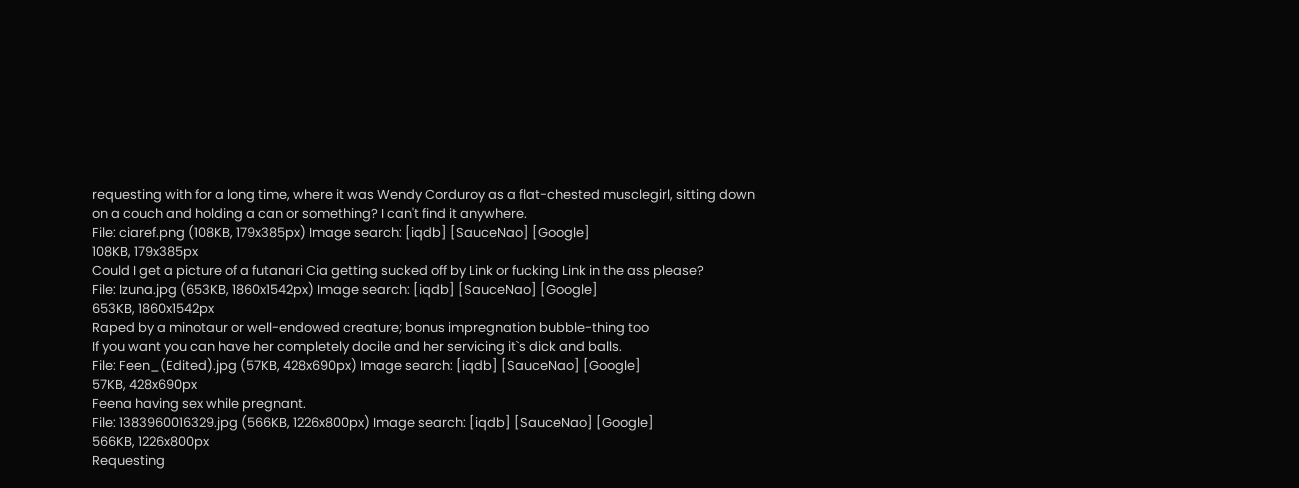requesting with for a long time, where it was Wendy Corduroy as a flat-chested musclegirl, sitting down on a couch and holding a can or something? I can't find it anywhere.
File: ciaref.png (108KB, 179x385px) Image search: [iqdb] [SauceNao] [Google]
108KB, 179x385px
Could I get a picture of a futanari Cia getting sucked off by Link or fucking Link in the ass please?
File: Izuna.jpg (653KB, 1860x1542px) Image search: [iqdb] [SauceNao] [Google]
653KB, 1860x1542px
Raped by a minotaur or well-endowed creature; bonus impregnation bubble-thing too
If you want you can have her completely docile and her servicing it`s dick and balls.
File: Feen_(Edited).jpg (57KB, 428x690px) Image search: [iqdb] [SauceNao] [Google]
57KB, 428x690px
Feena having sex while pregnant.
File: 1383960016329.jpg (566KB, 1226x800px) Image search: [iqdb] [SauceNao] [Google]
566KB, 1226x800px
Requesting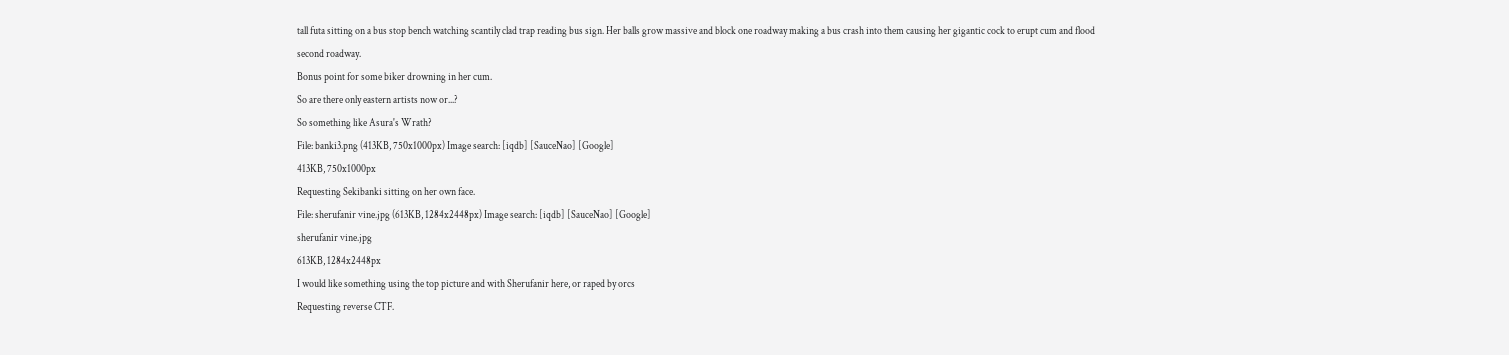tall futa sitting on a bus stop bench watching scantily clad trap reading bus sign. Her balls grow massive and block one roadway making a bus crash into them causing her gigantic cock to erupt cum and flood second roadway.
Bonus point for some biker drowning in her cum.
So are there only eastern artists now or...?
So something like Asura's Wrath?
File: banki3.png (413KB, 750x1000px) Image search: [iqdb] [SauceNao] [Google]
413KB, 750x1000px
Requesting Sekibanki sitting on her own face.
File: sherufanir vine.jpg (613KB, 1284x2448px) Image search: [iqdb] [SauceNao] [Google]
sherufanir vine.jpg
613KB, 1284x2448px
I would like something using the top picture and with Sherufanir here, or raped by orcs
Requesting reverse CTF.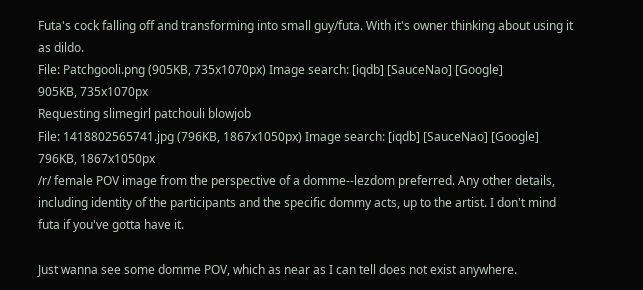Futa's cock falling off and transforming into small guy/futa. With it's owner thinking about using it as dildo.
File: Patchgooli.png (905KB, 735x1070px) Image search: [iqdb] [SauceNao] [Google]
905KB, 735x1070px
Requesting slimegirl patchouli blowjob
File: 1418802565741.jpg (796KB, 1867x1050px) Image search: [iqdb] [SauceNao] [Google]
796KB, 1867x1050px
/r/ female POV image from the perspective of a domme--lezdom preferred. Any other details, including identity of the participants and the specific dommy acts, up to the artist. I don't mind futa if you've gotta have it.

Just wanna see some domme POV, which as near as I can tell does not exist anywhere.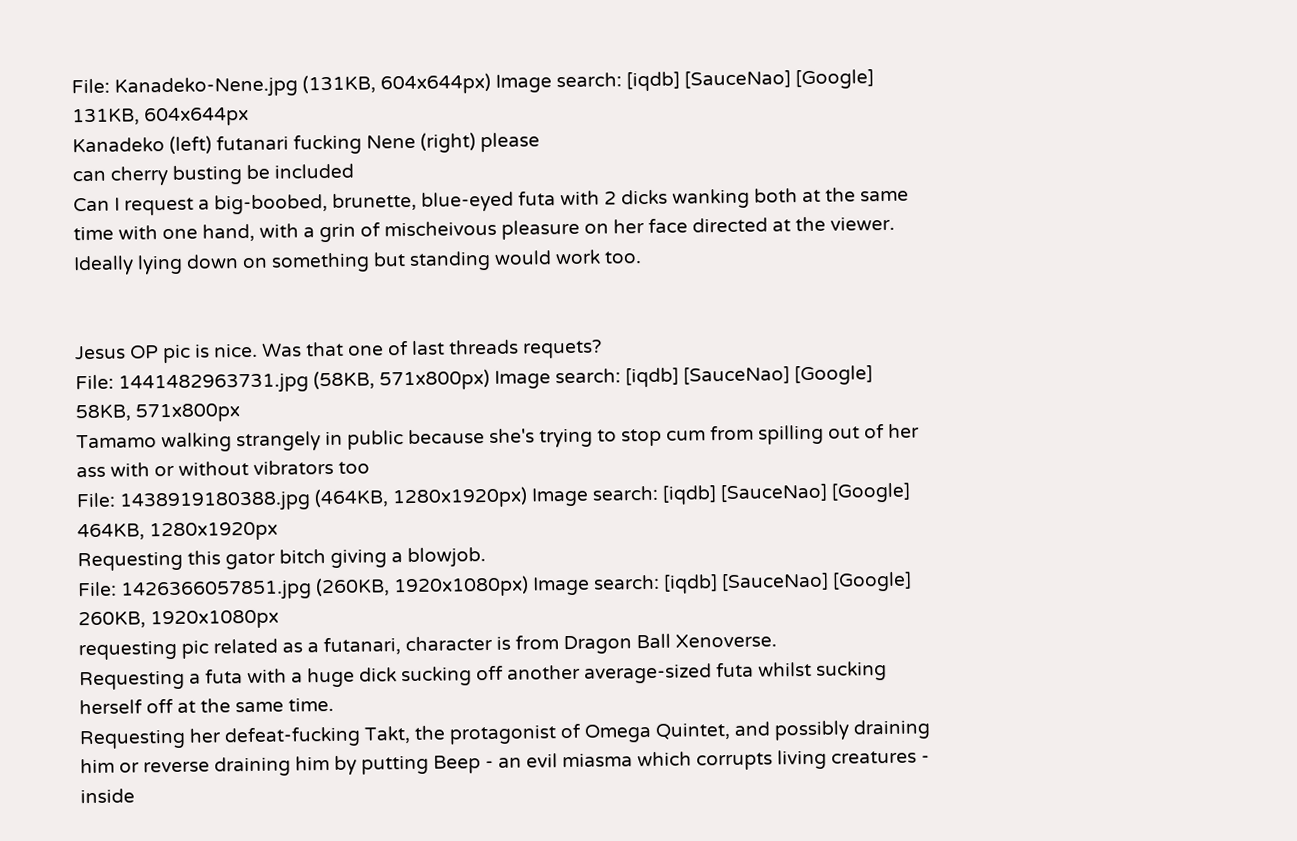File: Kanadeko-Nene.jpg (131KB, 604x644px) Image search: [iqdb] [SauceNao] [Google]
131KB, 604x644px
Kanadeko (left) futanari fucking Nene (right) please
can cherry busting be included
Can I request a big-boobed, brunette, blue-eyed futa with 2 dicks wanking both at the same time with one hand, with a grin of mischeivous pleasure on her face directed at the viewer. Ideally lying down on something but standing would work too.


Jesus OP pic is nice. Was that one of last threads requets?
File: 1441482963731.jpg (58KB, 571x800px) Image search: [iqdb] [SauceNao] [Google]
58KB, 571x800px
Tamamo walking strangely in public because she's trying to stop cum from spilling out of her ass with or without vibrators too
File: 1438919180388.jpg (464KB, 1280x1920px) Image search: [iqdb] [SauceNao] [Google]
464KB, 1280x1920px
Requesting this gator bitch giving a blowjob.
File: 1426366057851.jpg (260KB, 1920x1080px) Image search: [iqdb] [SauceNao] [Google]
260KB, 1920x1080px
requesting pic related as a futanari, character is from Dragon Ball Xenoverse.
Requesting a futa with a huge dick sucking off another average-sized futa whilst sucking herself off at the same time.
Requesting her defeat-fucking Takt, the protagonist of Omega Quintet, and possibly draining him or reverse draining him by putting Beep - an evil miasma which corrupts living creatures - inside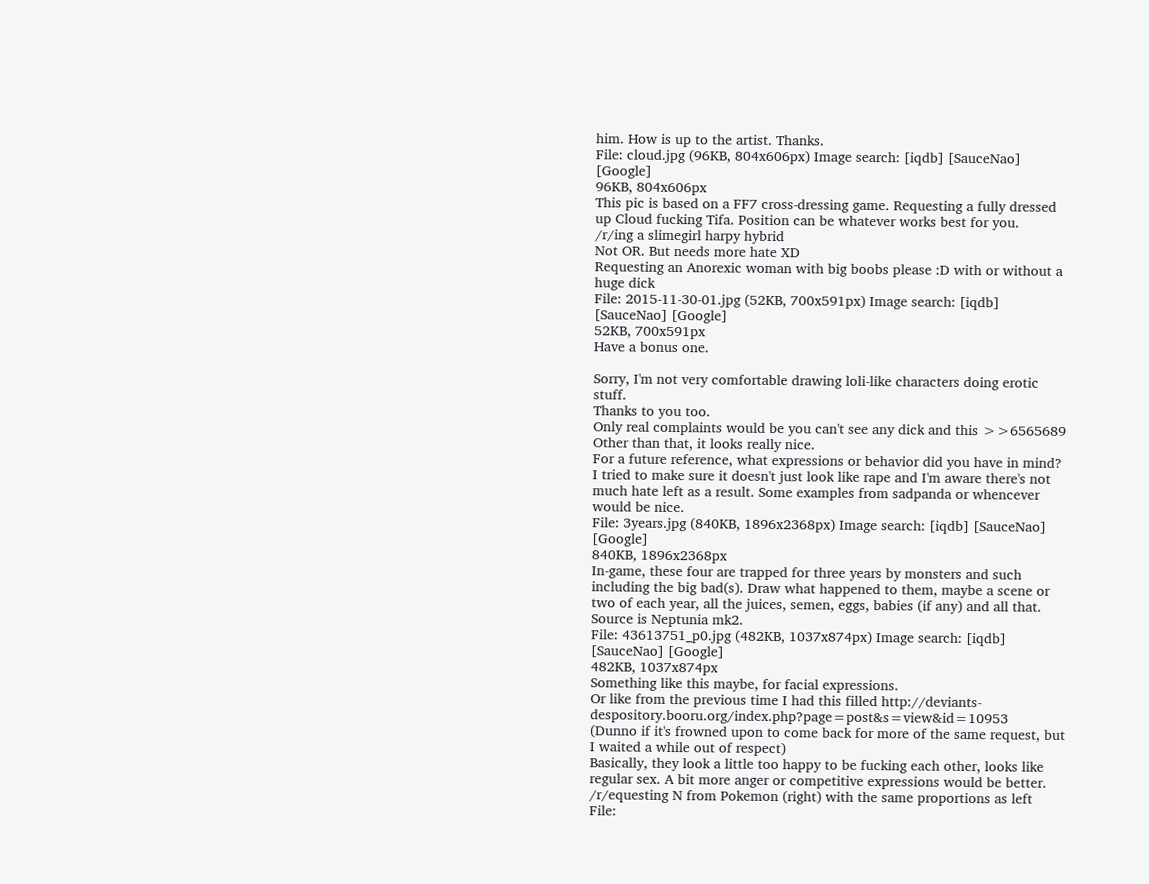him. How is up to the artist. Thanks.
File: cloud.jpg (96KB, 804x606px) Image search: [iqdb] [SauceNao] [Google]
96KB, 804x606px
This pic is based on a FF7 cross-dressing game. Requesting a fully dressed up Cloud fucking Tifa. Position can be whatever works best for you.
/r/ing a slimegirl harpy hybrid
Not OR. But needs more hate XD
Requesting an Anorexic woman with big boobs please :D with or without a huge dick
File: 2015-11-30-01.jpg (52KB, 700x591px) Image search: [iqdb] [SauceNao] [Google]
52KB, 700x591px
Have a bonus one.

Sorry, I'm not very comfortable drawing loli-like characters doing erotic stuff.
Thanks to you too.
Only real complaints would be you can't see any dick and this >>6565689
Other than that, it looks really nice.
For a future reference, what expressions or behavior did you have in mind? I tried to make sure it doesn't just look like rape and I'm aware there's not much hate left as a result. Some examples from sadpanda or whencever would be nice.
File: 3years.jpg (840KB, 1896x2368px) Image search: [iqdb] [SauceNao] [Google]
840KB, 1896x2368px
In-game, these four are trapped for three years by monsters and such including the big bad(s). Draw what happened to them, maybe a scene or two of each year, all the juices, semen, eggs, babies (if any) and all that.
Source is Neptunia mk2.
File: 43613751_p0.jpg (482KB, 1037x874px) Image search: [iqdb] [SauceNao] [Google]
482KB, 1037x874px
Something like this maybe, for facial expressions.
Or like from the previous time I had this filled http://deviants-despository.booru.org/index.php?page=post&s=view&id=10953
(Dunno if it's frowned upon to come back for more of the same request, but I waited a while out of respect)
Basically, they look a little too happy to be fucking each other, looks like regular sex. A bit more anger or competitive expressions would be better.
/r/equesting N from Pokemon (right) with the same proportions as left
File: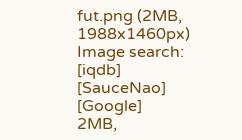fut.png (2MB, 1988x1460px) Image search: [iqdb] [SauceNao] [Google]
2MB,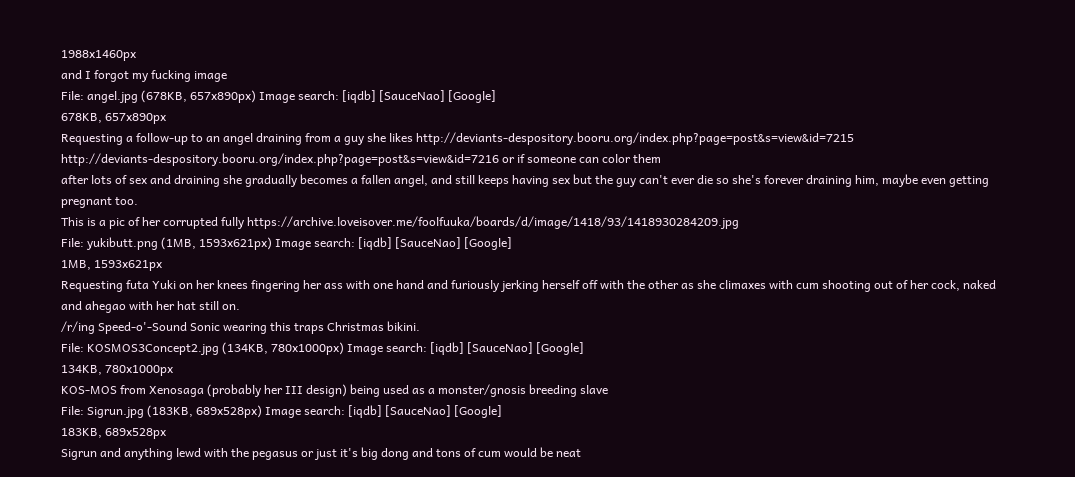1988x1460px
and I forgot my fucking image
File: angel.jpg (678KB, 657x890px) Image search: [iqdb] [SauceNao] [Google]
678KB, 657x890px
Requesting a follow-up to an angel draining from a guy she likes http://deviants-despository.booru.org/index.php?page=post&s=view&id=7215
http://deviants-despository.booru.org/index.php?page=post&s=view&id=7216 or if someone can color them
after lots of sex and draining she gradually becomes a fallen angel, and still keeps having sex but the guy can't ever die so she's forever draining him, maybe even getting pregnant too.
This is a pic of her corrupted fully https://archive.loveisover.me/foolfuuka/boards/d/image/1418/93/1418930284209.jpg
File: yukibutt.png (1MB, 1593x621px) Image search: [iqdb] [SauceNao] [Google]
1MB, 1593x621px
Requesting futa Yuki on her knees fingering her ass with one hand and furiously jerking herself off with the other as she climaxes with cum shooting out of her cock, naked and ahegao with her hat still on.
/r/ing Speed-o'-Sound Sonic wearing this traps Christmas bikini.
File: KOSMOS3Concept2.jpg (134KB, 780x1000px) Image search: [iqdb] [SauceNao] [Google]
134KB, 780x1000px
KOS-MOS from Xenosaga (probably her III design) being used as a monster/gnosis breeding slave
File: Sigrun.jpg (183KB, 689x528px) Image search: [iqdb] [SauceNao] [Google]
183KB, 689x528px
Sigrun and anything lewd with the pegasus or just it's big dong and tons of cum would be neat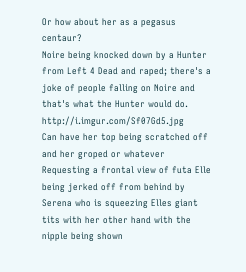Or how about her as a pegasus centaur?
Noire being knocked down by a Hunter from Left 4 Dead and raped; there's a joke of people falling on Noire and that's what the Hunter would do. http://i.imgur.com/Sf07Gd5.jpg
Can have her top being scratched off and her groped or whatever
Requesting a frontal view of futa Elle being jerked off from behind by Serena who is squeezing Elles giant tits with her other hand with the nipple being shown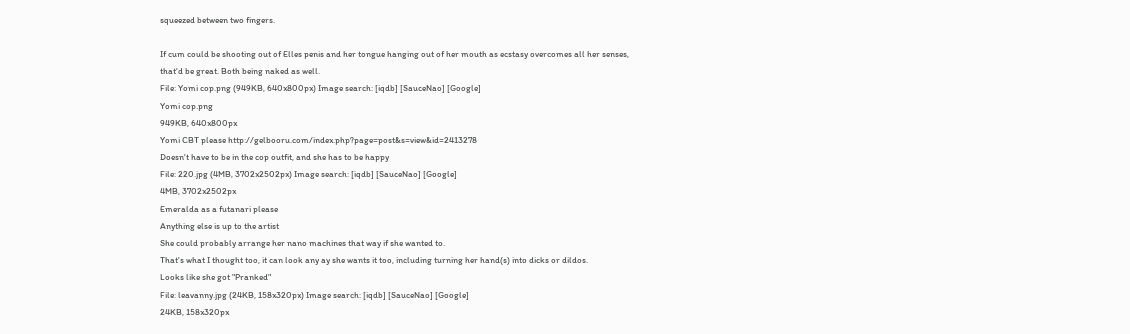squeezed between two fingers.

If cum could be shooting out of Elles penis and her tongue hanging out of her mouth as ecstasy overcomes all her senses, that'd be great. Both being naked as well.
File: Yomi cop.png (949KB, 640x800px) Image search: [iqdb] [SauceNao] [Google]
Yomi cop.png
949KB, 640x800px
Yomi CBT please http://gelbooru.com/index.php?page=post&s=view&id=2413278
Doesn't have to be in the cop outfit, and she has to be happy
File: 220.jpg (4MB, 3702x2502px) Image search: [iqdb] [SauceNao] [Google]
4MB, 3702x2502px
Emeralda as a futanari please
Anything else is up to the artist
She could probably arrange her nano machines that way if she wanted to.
That's what I thought too, it can look any ay she wants it too, including turning her hand(s) into dicks or dildos.
Looks like she got "Pranked"
File: leavanny.jpg (24KB, 158x320px) Image search: [iqdb] [SauceNao] [Google]
24KB, 158x320px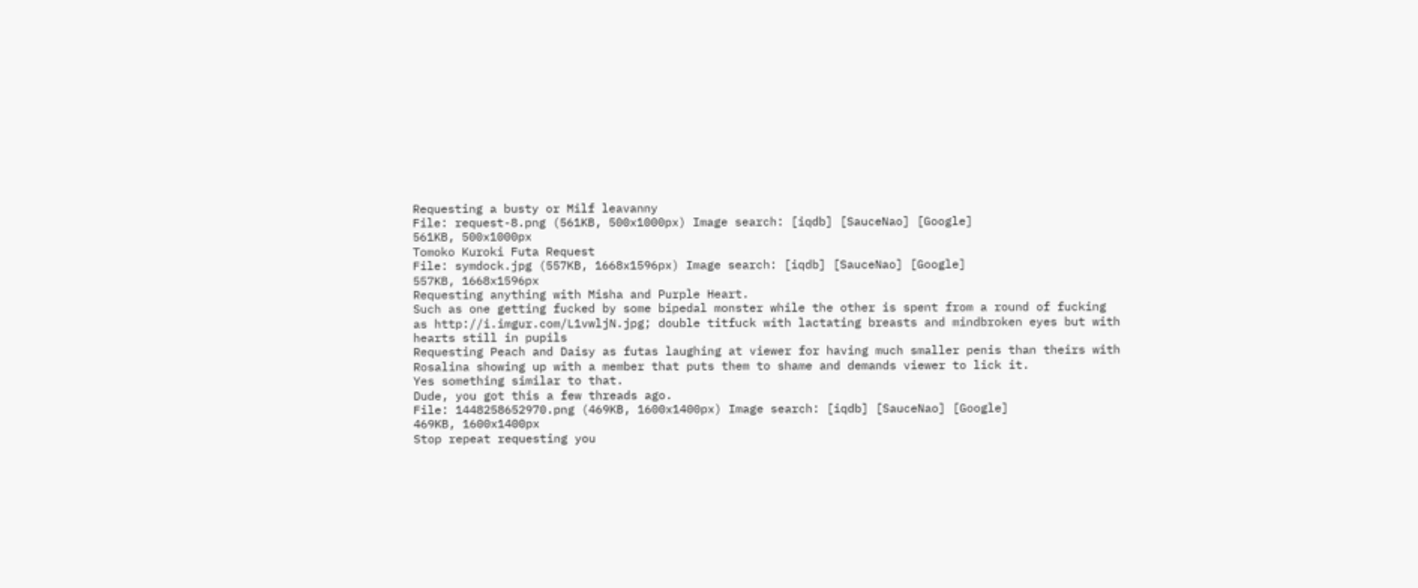Requesting a busty or Milf leavanny
File: request-8.png (561KB, 500x1000px) Image search: [iqdb] [SauceNao] [Google]
561KB, 500x1000px
Tomoko Kuroki Futa Request
File: symdock.jpg (557KB, 1668x1596px) Image search: [iqdb] [SauceNao] [Google]
557KB, 1668x1596px
Requesting anything with Misha and Purple Heart.
Such as one getting fucked by some bipedal monster while the other is spent from a round of fucking as http://i.imgur.com/L1vwljN.jpg; double titfuck with lactating breasts and mindbroken eyes but with hearts still in pupils
Requesting Peach and Daisy as futas laughing at viewer for having much smaller penis than theirs with Rosalina showing up with a member that puts them to shame and demands viewer to lick it.
Yes something similar to that.
Dude, you got this a few threads ago.
File: 1448258652970.png (469KB, 1600x1400px) Image search: [iqdb] [SauceNao] [Google]
469KB, 1600x1400px
Stop repeat requesting you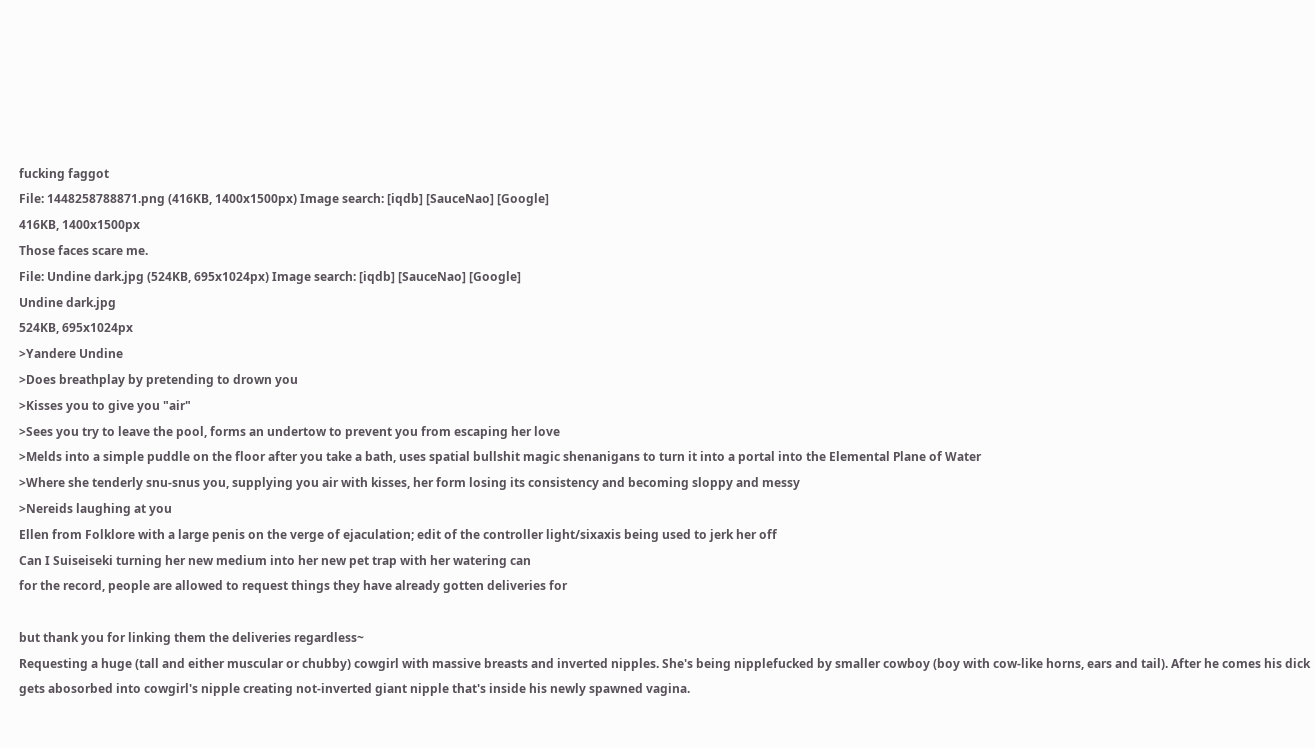fucking faggot
File: 1448258788871.png (416KB, 1400x1500px) Image search: [iqdb] [SauceNao] [Google]
416KB, 1400x1500px
Those faces scare me.
File: Undine dark.jpg (524KB, 695x1024px) Image search: [iqdb] [SauceNao] [Google]
Undine dark.jpg
524KB, 695x1024px
>Yandere Undine
>Does breathplay by pretending to drown you
>Kisses you to give you "air"
>Sees you try to leave the pool, forms an undertow to prevent you from escaping her love
>Melds into a simple puddle on the floor after you take a bath, uses spatial bullshit magic shenanigans to turn it into a portal into the Elemental Plane of Water
>Where she tenderly snu-snus you, supplying you air with kisses, her form losing its consistency and becoming sloppy and messy
>Nereids laughing at you
Ellen from Folklore with a large penis on the verge of ejaculation; edit of the controller light/sixaxis being used to jerk her off
Can I Suiseiseki turning her new medium into her new pet trap with her watering can
for the record, people are allowed to request things they have already gotten deliveries for

but thank you for linking them the deliveries regardless~
Requesting a huge (tall and either muscular or chubby) cowgirl with massive breasts and inverted nipples. She's being nipplefucked by smaller cowboy (boy with cow-like horns, ears and tail). After he comes his dick gets abosorbed into cowgirl's nipple creating not-inverted giant nipple that's inside his newly spawned vagina.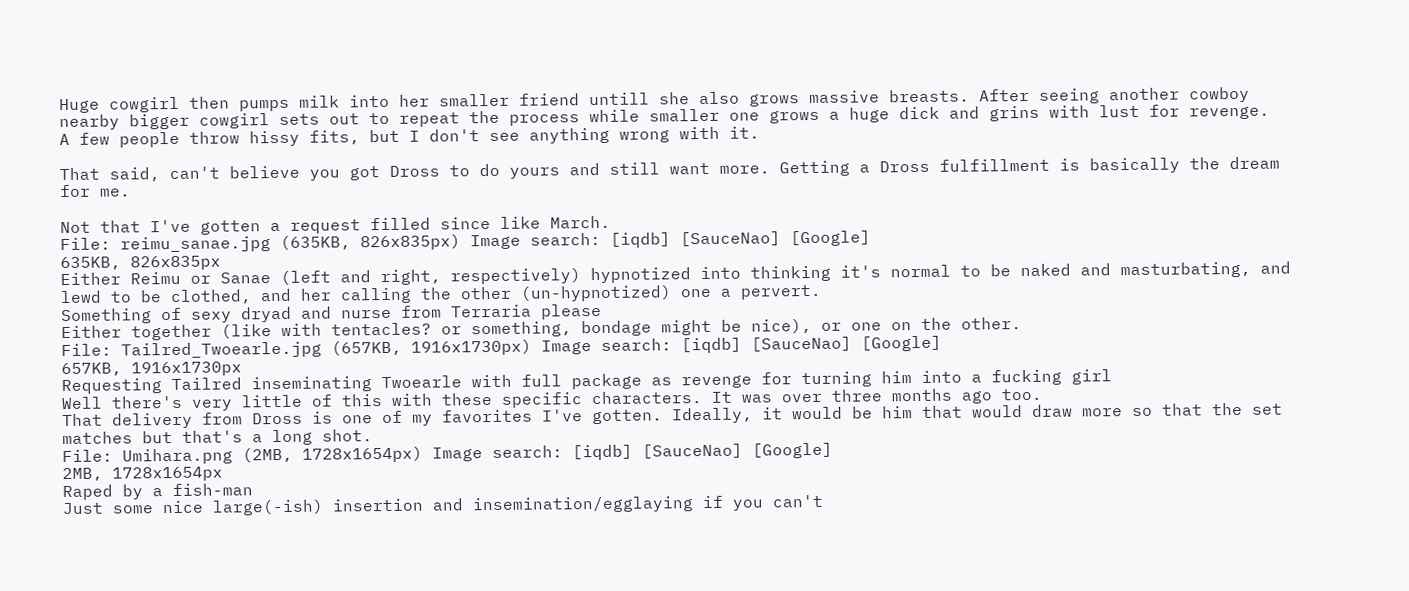Huge cowgirl then pumps milk into her smaller friend untill she also grows massive breasts. After seeing another cowboy nearby bigger cowgirl sets out to repeat the process while smaller one grows a huge dick and grins with lust for revenge.
A few people throw hissy fits, but I don't see anything wrong with it.

That said, can't believe you got Dross to do yours and still want more. Getting a Dross fulfillment is basically the dream for me.

Not that I've gotten a request filled since like March.
File: reimu_sanae.jpg (635KB, 826x835px) Image search: [iqdb] [SauceNao] [Google]
635KB, 826x835px
Either Reimu or Sanae (left and right, respectively) hypnotized into thinking it's normal to be naked and masturbating, and lewd to be clothed, and her calling the other (un-hypnotized) one a pervert.
Something of sexy dryad and nurse from Terraria please
Either together (like with tentacles? or something, bondage might be nice), or one on the other.
File: Tailred_Twoearle.jpg (657KB, 1916x1730px) Image search: [iqdb] [SauceNao] [Google]
657KB, 1916x1730px
Requesting Tailred inseminating Twoearle with full package as revenge for turning him into a fucking girl
Well there's very little of this with these specific characters. It was over three months ago too.
That delivery from Dross is one of my favorites I've gotten. Ideally, it would be him that would draw more so that the set matches but that's a long shot.
File: Umihara.png (2MB, 1728x1654px) Image search: [iqdb] [SauceNao] [Google]
2MB, 1728x1654px
Raped by a fish-man
Just some nice large(-ish) insertion and insemination/egglaying if you can't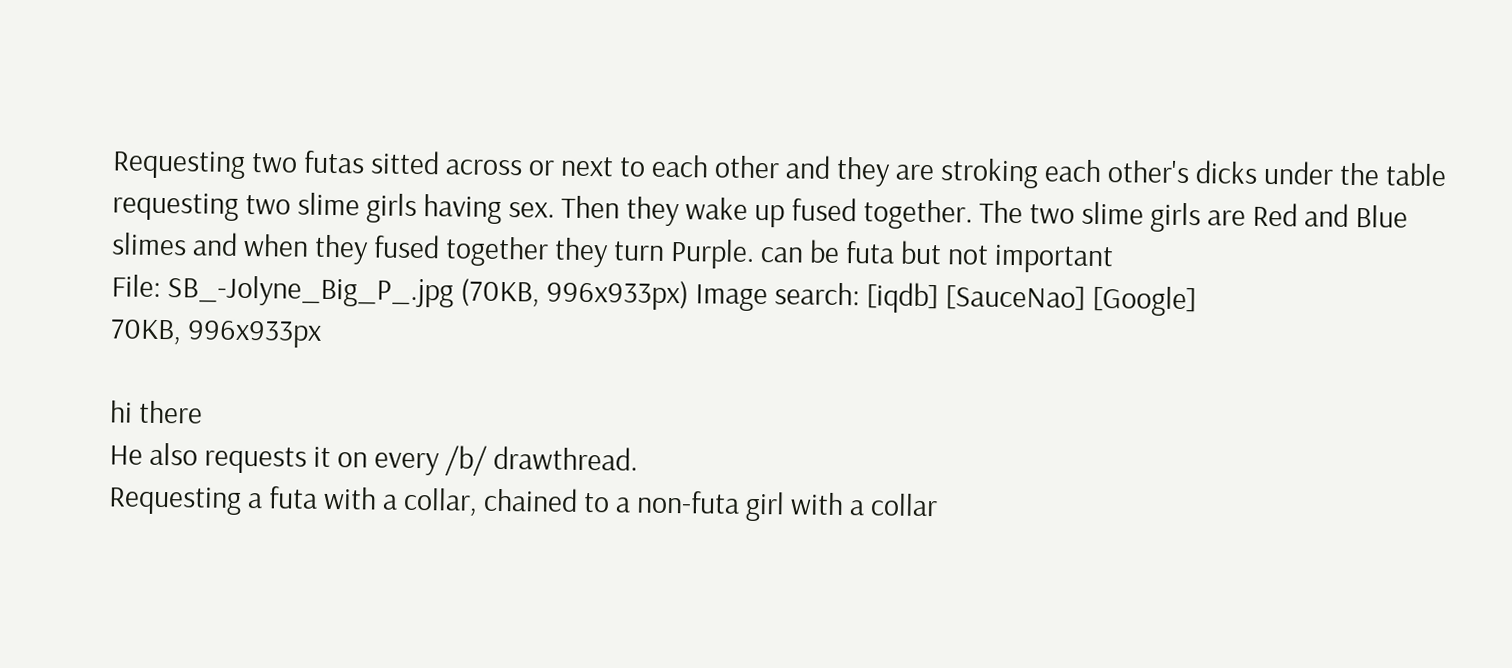Requesting two futas sitted across or next to each other and they are stroking each other's dicks under the table
requesting two slime girls having sex. Then they wake up fused together. The two slime girls are Red and Blue slimes and when they fused together they turn Purple. can be futa but not important
File: SB_-Jolyne_Big_P_.jpg (70KB, 996x933px) Image search: [iqdb] [SauceNao] [Google]
70KB, 996x933px

hi there
He also requests it on every /b/ drawthread.
Requesting a futa with a collar, chained to a non-futa girl with a collar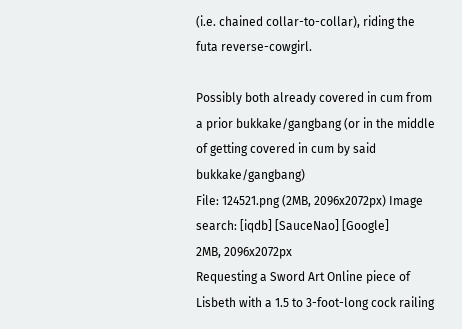(i.e. chained collar-to-collar), riding the futa reverse-cowgirl.

Possibly both already covered in cum from a prior bukkake/gangbang (or in the middle of getting covered in cum by said bukkake/gangbang)
File: 124521.png (2MB, 2096x2072px) Image search: [iqdb] [SauceNao] [Google]
2MB, 2096x2072px
Requesting a Sword Art Online piece of Lisbeth with a 1.5 to 3-foot-long cock railing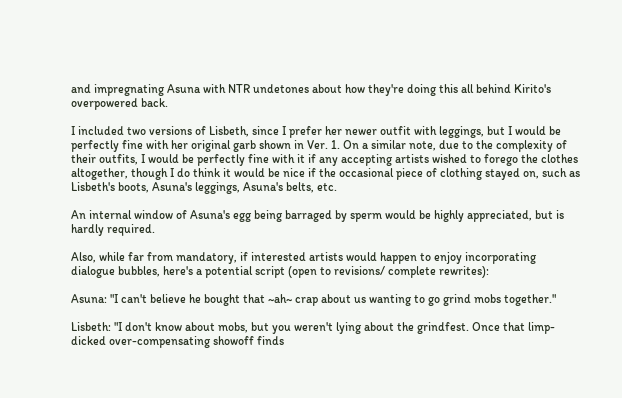and impregnating Asuna with NTR undetones about how they're doing this all behind Kirito's overpowered back.

I included two versions of Lisbeth, since I prefer her newer outfit with leggings, but I would be perfectly fine with her original garb shown in Ver. 1. On a similar note, due to the complexity of their outfits, I would be perfectly fine with it if any accepting artists wished to forego the clothes altogether, though I do think it would be nice if the occasional piece of clothing stayed on, such as Lisbeth's boots, Asuna's leggings, Asuna's belts, etc.

An internal window of Asuna's egg being barraged by sperm would be highly appreciated, but is hardly required.

Also, while far from mandatory, if interested artists would happen to enjoy incorporating dialogue bubbles, here's a potential script (open to revisions/ complete rewrites):

Asuna: "I can't believe he bought that ~ah~ crap about us wanting to go grind mobs together."

Lisbeth: "I don't know about mobs, but you weren't lying about the grindfest. Once that limp-dicked over-compensating showoff finds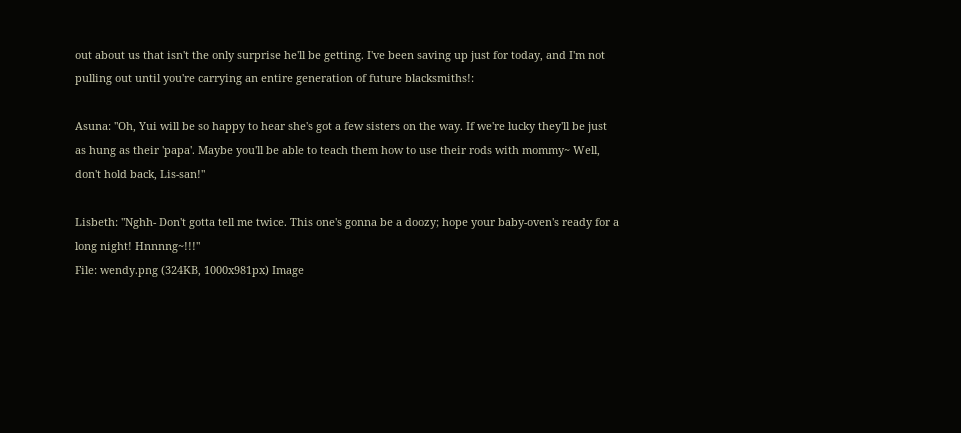out about us that isn't the only surprise he'll be getting. I've been saving up just for today, and I'm not pulling out until you're carrying an entire generation of future blacksmiths!:

Asuna: "Oh, Yui will be so happy to hear she's got a few sisters on the way. If we're lucky they'll be just as hung as their 'papa'. Maybe you'll be able to teach them how to use their rods with mommy~ Well, don't hold back, Lis-san!"

Lisbeth: "Nghh- Don't gotta tell me twice. This one's gonna be a doozy; hope your baby-oven's ready for a long night! Hnnnng~!!!"
File: wendy.png (324KB, 1000x981px) Image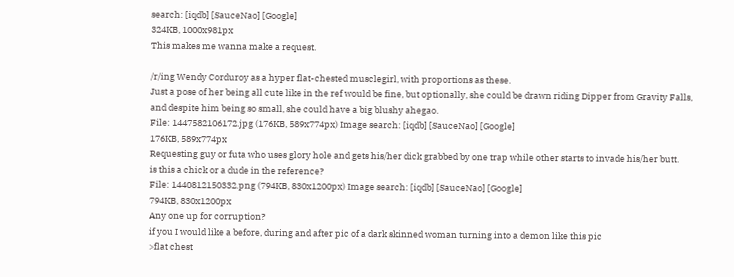search: [iqdb] [SauceNao] [Google]
324KB, 1000x981px
This makes me wanna make a request.

/r/ing Wendy Corduroy as a hyper flat-chested musclegirl, with proportions as these.
Just a pose of her being all cute like in the ref would be fine, but optionally, she could be drawn riding Dipper from Gravity Falls, and despite him being so small, she could have a big blushy ahegao.
File: 1447582106172.jpg (176KB, 589x774px) Image search: [iqdb] [SauceNao] [Google]
176KB, 589x774px
Requesting guy or futa who uses glory hole and gets his/her dick grabbed by one trap while other starts to invade his/her butt.
is this a chick or a dude in the reference?
File: 1440812150332.png (794KB, 830x1200px) Image search: [iqdb] [SauceNao] [Google]
794KB, 830x1200px
Any one up for corruption?
if you I would like a before, during and after pic of a dark skinned woman turning into a demon like this pic
>flat chest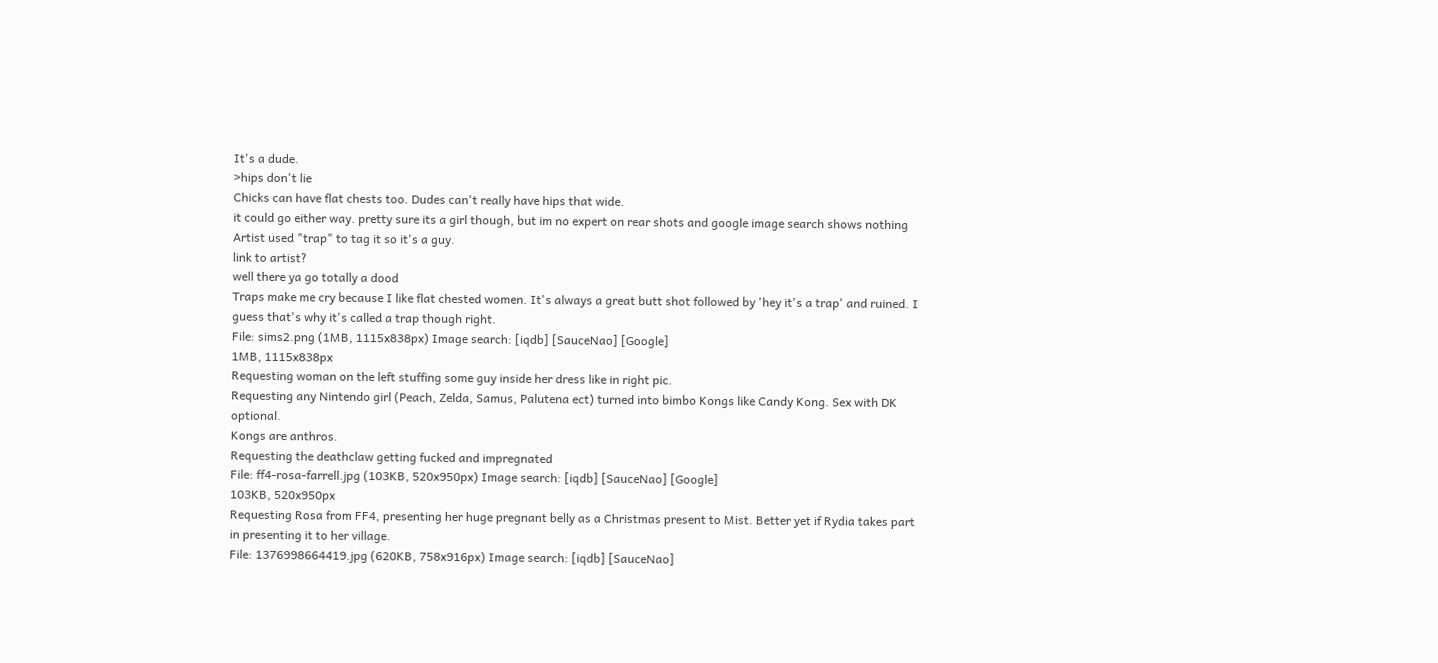It's a dude.
>hips don't lie
Chicks can have flat chests too. Dudes can't really have hips that wide.
it could go either way. pretty sure its a girl though, but im no expert on rear shots and google image search shows nothing
Artist used "trap" to tag it so it's a guy.
link to artist?
well there ya go totally a dood
Traps make me cry because I like flat chested women. It's always a great butt shot followed by 'hey it's a trap' and ruined. I guess that's why it's called a trap though right.
File: sims2.png (1MB, 1115x838px) Image search: [iqdb] [SauceNao] [Google]
1MB, 1115x838px
Requesting woman on the left stuffing some guy inside her dress like in right pic.
Requesting any Nintendo girl (Peach, Zelda, Samus, Palutena ect) turned into bimbo Kongs like Candy Kong. Sex with DK optional.
Kongs are anthros.
Requesting the deathclaw getting fucked and impregnated
File: ff4-rosa-farrell.jpg (103KB, 520x950px) Image search: [iqdb] [SauceNao] [Google]
103KB, 520x950px
Requesting Rosa from FF4, presenting her huge pregnant belly as a Christmas present to Mist. Better yet if Rydia takes part in presenting it to her village.
File: 1376998664419.jpg (620KB, 758x916px) Image search: [iqdb] [SauceNao]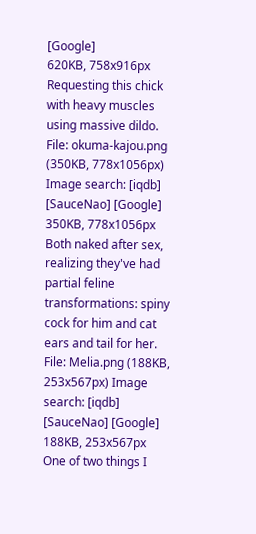[Google]
620KB, 758x916px
Requesting this chick with heavy muscles using massive dildo.
File: okuma-kajou.png (350KB, 778x1056px) Image search: [iqdb] [SauceNao] [Google]
350KB, 778x1056px
Both naked after sex, realizing they've had partial feline transformations: spiny cock for him and cat ears and tail for her.
File: Melia.png (188KB, 253x567px) Image search: [iqdb] [SauceNao] [Google]
188KB, 253x567px
One of two things I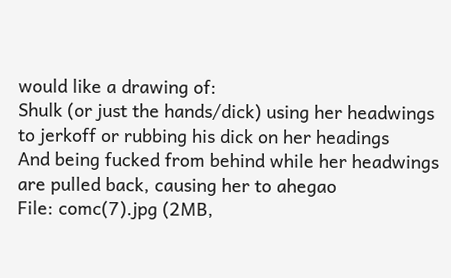would like a drawing of:
Shulk (or just the hands/dick) using her headwings to jerkoff or rubbing his dick on her headings
And being fucked from behind while her headwings are pulled back, causing her to ahegao
File: comc(7).jpg (2MB,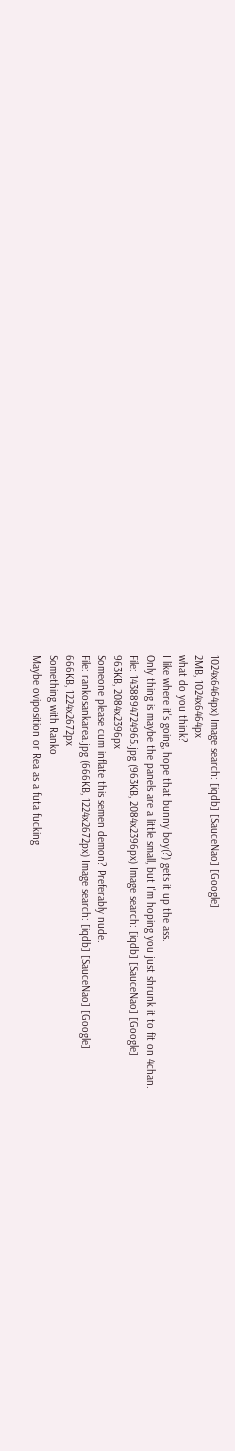1024x6464px) Image search: [iqdb] [SauceNao] [Google]
2MB, 1024x6464px
what do you think?
I like where it's going, hope that bunny boy(?) gets it up the ass.
Only thing is maybe the panels are a little small, but I'm hoping you just shrunk it to fit on 4chan.
File: 1438894724965.jpg (963KB, 2084x2396px) Image search: [iqdb] [SauceNao] [Google]
963KB, 2084x2396px
Someone please cum inflate this semen demon? Preferably nude.
File: rankosankarea.jpg (666KB, 1224x2672px) Image search: [iqdb] [SauceNao] [Google]
666KB, 1224x2672px
Something with Ranko
Maybe oviposition or Rea as a futa fucking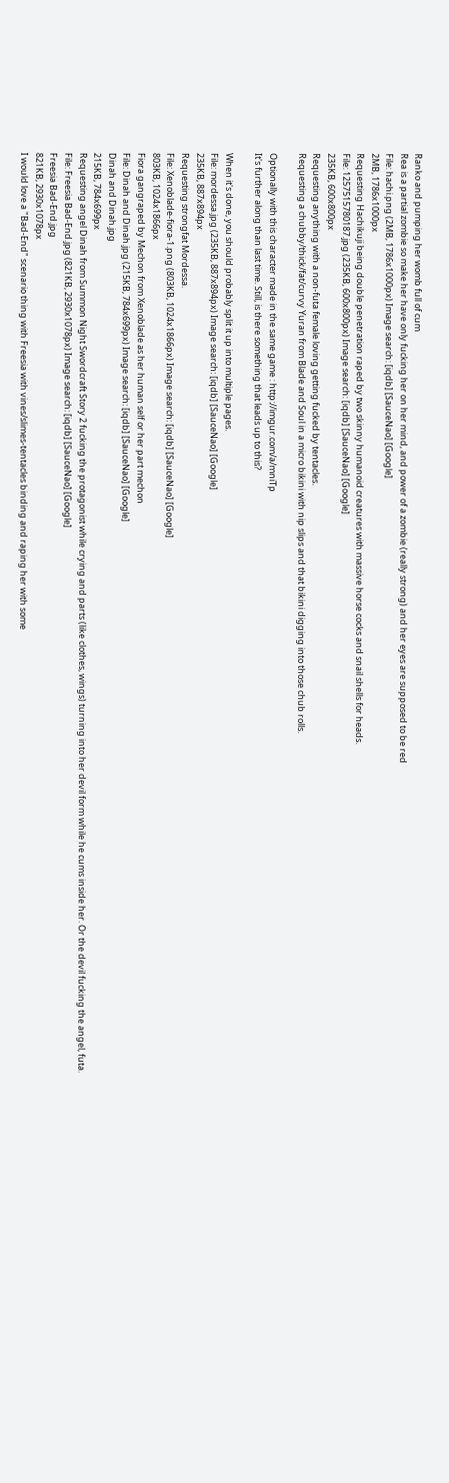Ranko and pumping her womb full of cum
Rea is a partial zombie so make her have only fucking her on her mind, and power of a zombie (really strong) and her eyes are supposed to be red
File: hachi.png (2MB, 1786x1000px) Image search: [iqdb] [SauceNao] [Google]
2MB, 1786x1000px
Requesting Hachikuji being double penetration raped by two skinny humanoid creatures with massive horse cocks and snail shells for heads.
File: 1257515780187.jpg (235KB, 600x800px) Image search: [iqdb] [SauceNao] [Google]
235KB, 600x800px
Requesting anything with a non-futa female loving getting fucked by tentacles.
Requesting a chubby/thick/fat/curvy Yuran from Blade and Soul in a micro bikini with nip slips and that bikini digging into those chub rolls.

Optionally with this character made in the same game : http://imgur.com/a/mniTp
It's further along than last time. Still, is there something that leads up to this?

When it's done, you should probably split it up into multiple pages.
File: mordessa.jpg (235KB, 887x894px) Image search: [iqdb] [SauceNao] [Google]
235KB, 887x894px
Requesting strongfat Mordessa.
File: Xenoblade-fiora-1.png (803KB, 1024x1866px) Image search: [iqdb] [SauceNao] [Google]
803KB, 1024x1866px
Fiora gangraped by Mechon from Xenoblade as her human self or her part mechon
File: Dinah and Dinah.jpg (215KB, 784x699px) Image search: [iqdb] [SauceNao] [Google]
Dinah and Dinah.jpg
215KB, 784x699px
Requesting angel Dinah from Summon Night Swordcraft Story 2 fucking the protagonist while crying and parts (like clothes, wings) turning into her devil form while he cums inside her. Or the devil fucking the angel, futa.
File: Freesia Bad-End.jpg (821KB, 2930x1078px) Image search: [iqdb] [SauceNao] [Google]
Freesia Bad-End.jpg
821KB, 2930x1078px
I would love a "Bad-End" scenario thing with Freesia with vines/slimes-tentacles binding and raping her with some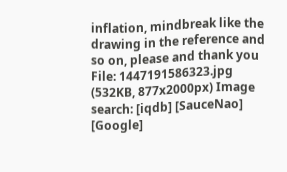inflation, mindbreak like the drawing in the reference and so on, please and thank you
File: 1447191586323.jpg (532KB, 877x2000px) Image search: [iqdb] [SauceNao] [Google]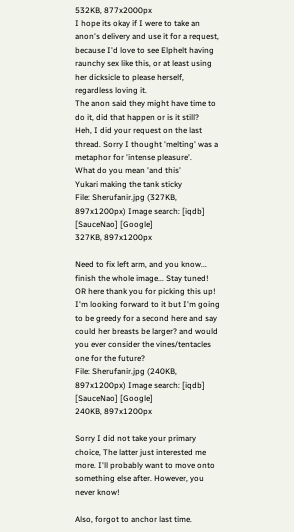532KB, 877x2000px
I hope its okay if I were to take an anon's delivery and use it for a request, because I'd love to see Elphelt having raunchy sex like this, or at least using her dicksicle to please herself, regardless loving it.
The anon said they might have time to do it, did that happen or is it still?
Heh, I did your request on the last thread. Sorry I thought 'melting' was a metaphor for 'intense pleasure'.
What do you mean 'and this'
Yukari making the tank sticky
File: Sherufanir.jpg (327KB, 897x1200px) Image search: [iqdb] [SauceNao] [Google]
327KB, 897x1200px

Need to fix left arm, and you know... finish the whole image... Stay tuned!
OR here thank you for picking this up! I'm looking forward to it but I'm going to be greedy for a second here and say could her breasts be larger? and would you ever consider the vines/tentacles one for the future?
File: Sherufanir.jpg (240KB, 897x1200px) Image search: [iqdb] [SauceNao] [Google]
240KB, 897x1200px

Sorry I did not take your primary choice, The latter just interested me more. I'll probably want to move onto something else after. However, you never know!

Also, forgot to anchor last time.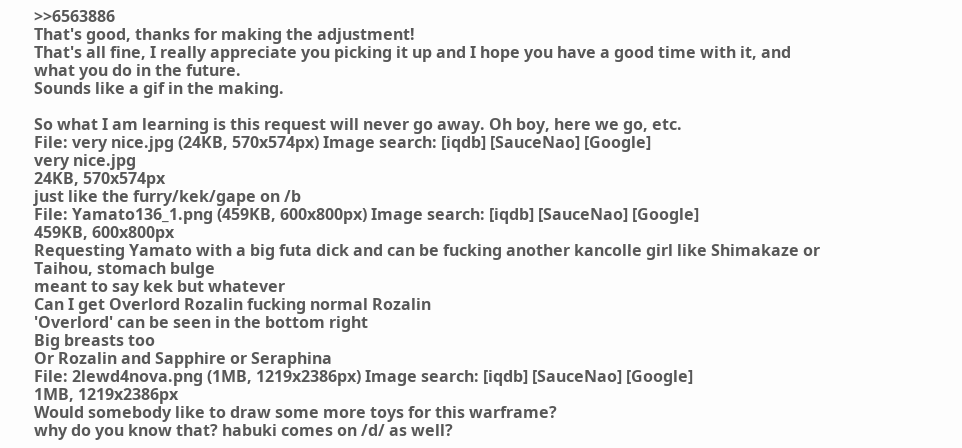>>6563886
That's good, thanks for making the adjustment!
That's all fine, I really appreciate you picking it up and I hope you have a good time with it, and what you do in the future.
Sounds like a gif in the making.

So what I am learning is this request will never go away. Oh boy, here we go, etc.
File: very nice.jpg (24KB, 570x574px) Image search: [iqdb] [SauceNao] [Google]
very nice.jpg
24KB, 570x574px
just like the furry/kek/gape on /b
File: Yamato136_1.png (459KB, 600x800px) Image search: [iqdb] [SauceNao] [Google]
459KB, 600x800px
Requesting Yamato with a big futa dick and can be fucking another kancolle girl like Shimakaze or Taihou, stomach bulge
meant to say kek but whatever
Can I get Overlord Rozalin fucking normal Rozalin
'Overlord' can be seen in the bottom right
Big breasts too
Or Rozalin and Sapphire or Seraphina
File: 2lewd4nova.png (1MB, 1219x2386px) Image search: [iqdb] [SauceNao] [Google]
1MB, 1219x2386px
Would somebody like to draw some more toys for this warframe?
why do you know that? habuki comes on /d/ as well?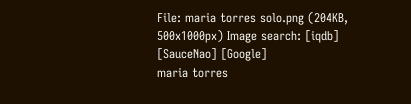File: maria torres solo.png (204KB, 500x1000px) Image search: [iqdb] [SauceNao] [Google]
maria torres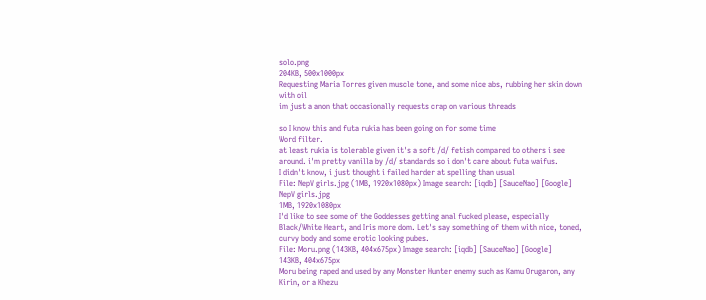solo.png
204KB, 500x1000px
Requesting Maria Torres given muscle tone, and some nice abs, rubbing her skin down with oil
im just a anon that occasionally requests crap on various threads

so I know this and futa rukia has been going on for some time
Word filter.
at least rukia is tolerable given it's a soft /d/ fetish compared to others i see around. i'm pretty vanilla by /d/ standards so i don't care about futa waifus.
I didn't know, i just thought i failed harder at spelling than usual
File: NepV girls.jpg (1MB, 1920x1080px) Image search: [iqdb] [SauceNao] [Google]
NepV girls.jpg
1MB, 1920x1080px
I'd like to see some of the Goddesses getting anal fucked please, especially Black/White Heart, and Iris more dom. Let's say something of them with nice, toned, curvy body and some erotic looking pubes.
File: Moru.png (143KB, 404x675px) Image search: [iqdb] [SauceNao] [Google]
143KB, 404x675px
Moru being raped and used by any Monster Hunter enemy such as Kamu Orugaron, any Kirin, or a Khezu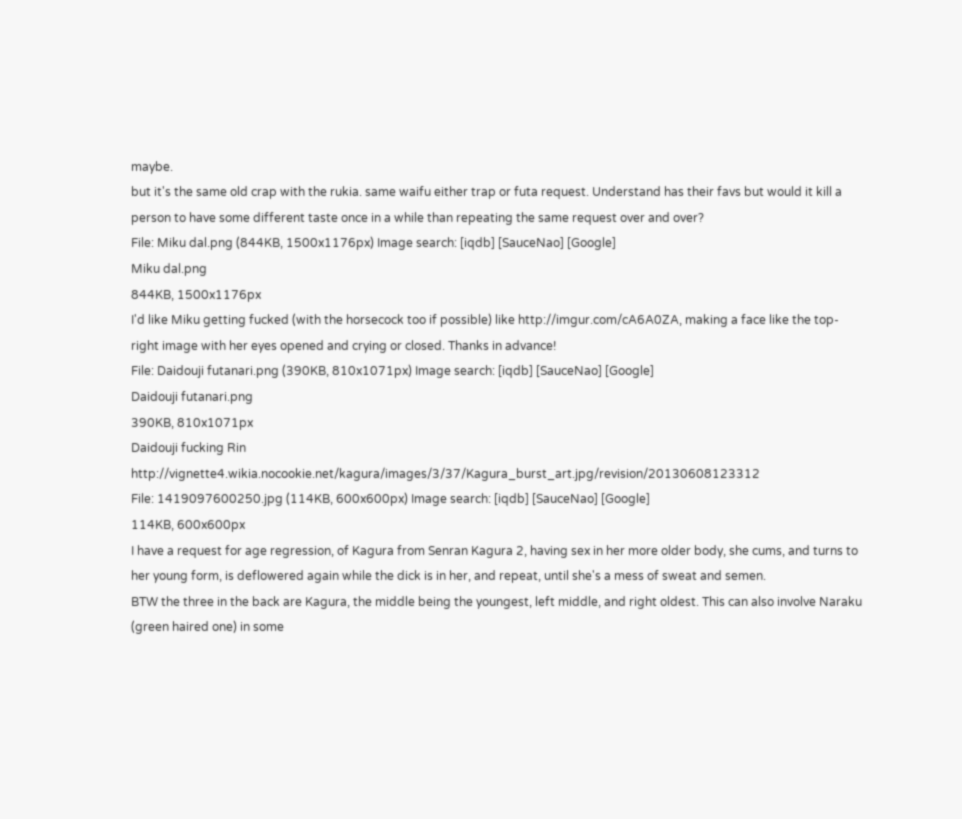maybe.
but it's the same old crap with the rukia. same waifu either trap or futa request. Understand has their favs but would it kill a person to have some different taste once in a while than repeating the same request over and over?
File: Miku dal.png (844KB, 1500x1176px) Image search: [iqdb] [SauceNao] [Google]
Miku dal.png
844KB, 1500x1176px
I'd like Miku getting fucked (with the horsecock too if possible) like http://imgur.com/cA6A0ZA, making a face like the top-right image with her eyes opened and crying or closed. Thanks in advance!
File: Daidouji futanari.png (390KB, 810x1071px) Image search: [iqdb] [SauceNao] [Google]
Daidouji futanari.png
390KB, 810x1071px
Daidouji fucking Rin http://vignette4.wikia.nocookie.net/kagura/images/3/37/Kagura_burst_art.jpg/revision/20130608123312
File: 1419097600250.jpg (114KB, 600x600px) Image search: [iqdb] [SauceNao] [Google]
114KB, 600x600px
I have a request for age regression, of Kagura from Senran Kagura 2, having sex in her more older body, she cums, and turns to her young form, is deflowered again while the dick is in her, and repeat, until she's a mess of sweat and semen.
BTW the three in the back are Kagura, the middle being the youngest, left middle, and right oldest. This can also involve Naraku (green haired one) in some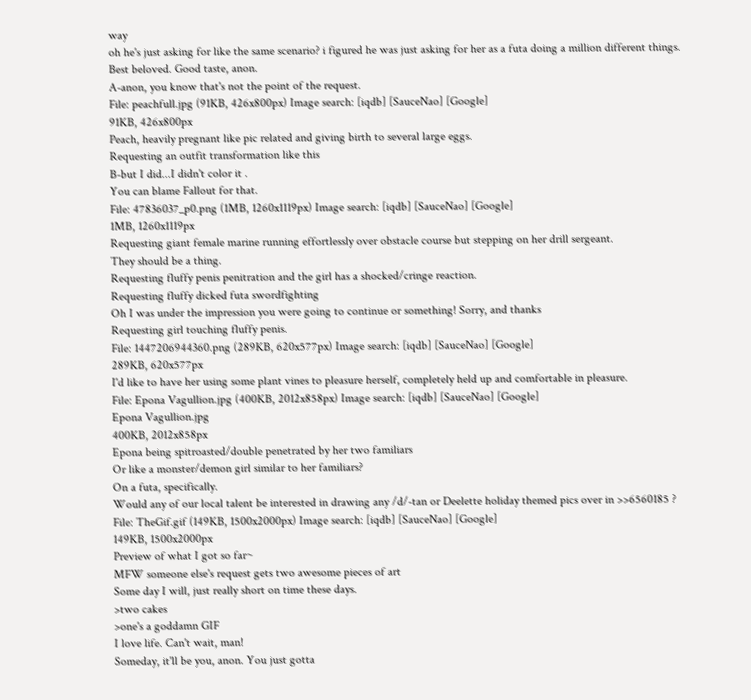way
oh he's just asking for like the same scenario? i figured he was just asking for her as a futa doing a million different things.
Best beloved. Good taste, anon.
A-anon, you know that's not the point of the request.
File: peachfull.jpg (91KB, 426x800px) Image search: [iqdb] [SauceNao] [Google]
91KB, 426x800px
Peach, heavily pregnant like pic related and giving birth to several large eggs.
Requesting an outfit transformation like this
B-but I did...I didn't color it .
You can blame Fallout for that.
File: 47836037_p0.png (1MB, 1260x1119px) Image search: [iqdb] [SauceNao] [Google]
1MB, 1260x1119px
Requesting giant female marine running effortlessly over obstacle course but stepping on her drill sergeant.
They should be a thing.
Requesting fluffy penis penitration and the girl has a shocked/cringe reaction.
Requesting fluffy dicked futa swordfighting
Oh I was under the impression you were going to continue or something! Sorry, and thanks
Requesting girl touching fluffy penis.
File: 1447206944360.png (289KB, 620x577px) Image search: [iqdb] [SauceNao] [Google]
289KB, 620x577px
I'd like to have her using some plant vines to pleasure herself, completely held up and comfortable in pleasure.
File: Epona Vagullion.jpg (400KB, 2012x858px) Image search: [iqdb] [SauceNao] [Google]
Epona Vagullion.jpg
400KB, 2012x858px
Epona being spitroasted/double penetrated by her two familiars
Or like a monster/demon girl similar to her familiars?
On a futa, specifically.
Would any of our local talent be interested in drawing any /d/-tan or Deelette holiday themed pics over in >>6560185 ?
File: TheGif.gif (149KB, 1500x2000px) Image search: [iqdb] [SauceNao] [Google]
149KB, 1500x2000px
Preview of what I got so far~
MFW someone else's request gets two awesome pieces of art
Some day I will, just really short on time these days.
>two cakes
>one's a goddamn GIF
I love life. Can't wait, man!
Someday, it'll be you, anon. You just gotta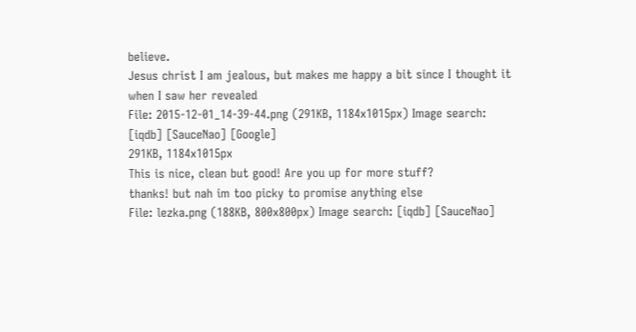believe.
Jesus christ I am jealous, but makes me happy a bit since I thought it when I saw her revealed
File: 2015-12-01_14-39-44.png (291KB, 1184x1015px) Image search: [iqdb] [SauceNao] [Google]
291KB, 1184x1015px
This is nice, clean but good! Are you up for more stuff?
thanks! but nah im too picky to promise anything else
File: lezka.png (188KB, 800x800px) Image search: [iqdb] [SauceNao]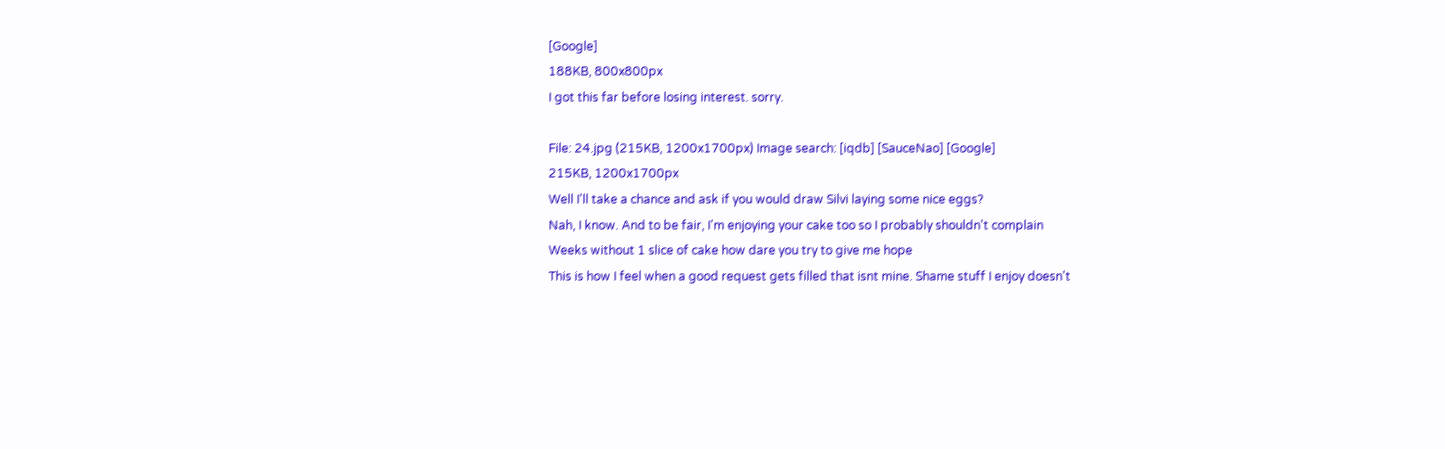[Google]
188KB, 800x800px
I got this far before losing interest. sorry.

File: 24.jpg (215KB, 1200x1700px) Image search: [iqdb] [SauceNao] [Google]
215KB, 1200x1700px
Well I'll take a chance and ask if you would draw Silvi laying some nice eggs?
Nah, I know. And to be fair, I'm enjoying your cake too so I probably shouldn't complain
Weeks without 1 slice of cake how dare you try to give me hope
This is how I feel when a good request gets filled that isnt mine. Shame stuff I enjoy doesn't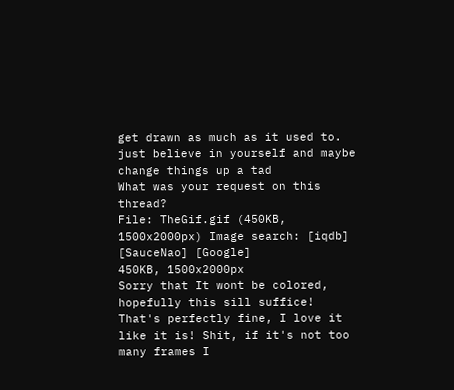get drawn as much as it used to.
just believe in yourself and maybe change things up a tad
What was your request on this thread?
File: TheGif.gif (450KB, 1500x2000px) Image search: [iqdb] [SauceNao] [Google]
450KB, 1500x2000px
Sorry that It wont be colored, hopefully this sill suffice!
That's perfectly fine, I love it like it is! Shit, if it's not too many frames I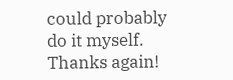could probably do it myself. Thanks again!